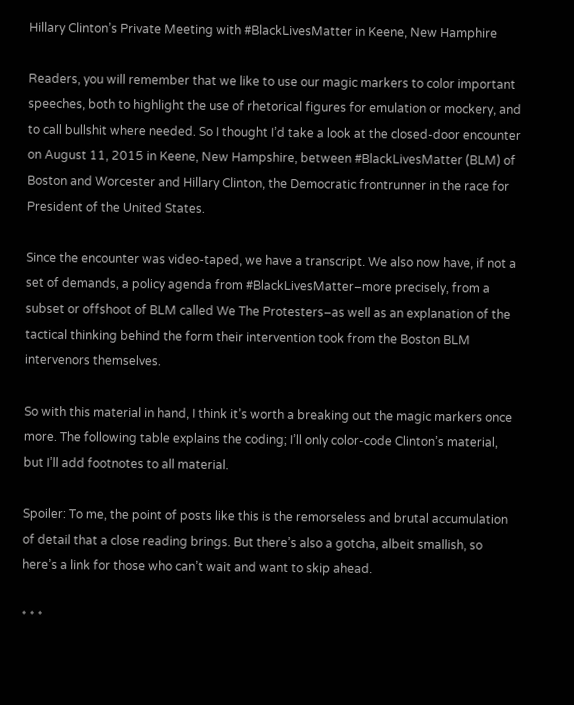Hillary Clinton’s Private Meeting with #BlackLivesMatter in Keene, New Hamphire

Readers, you will remember that we like to use our magic markers to color important speeches, both to highlight the use of rhetorical figures for emulation or mockery, and to call bullshit where needed. So I thought I’d take a look at the closed-door encounter on August 11, 2015 in Keene, New Hampshire, between #BlackLivesMatter (BLM) of Boston and Worcester and Hillary Clinton, the Democratic frontrunner in the race for President of the United States.

Since the encounter was video-taped, we have a transcript. We also now have, if not a set of demands, a policy agenda from #BlackLivesMatter–more precisely, from a subset or offshoot of BLM called We The Protesters–as well as an explanation of the tactical thinking behind the form their intervention took from the Boston BLM intervenors themselves.

So with this material in hand, I think it’s worth a breaking out the magic markers once more. The following table explains the coding; I’ll only color-code Clinton’s material, but I’ll add footnotes to all material.

Spoiler: To me, the point of posts like this is the remorseless and brutal accumulation of detail that a close reading brings. But there’s also a gotcha, albeit smallish, so here’s a link for those who can’t wait and want to skip ahead.

* * *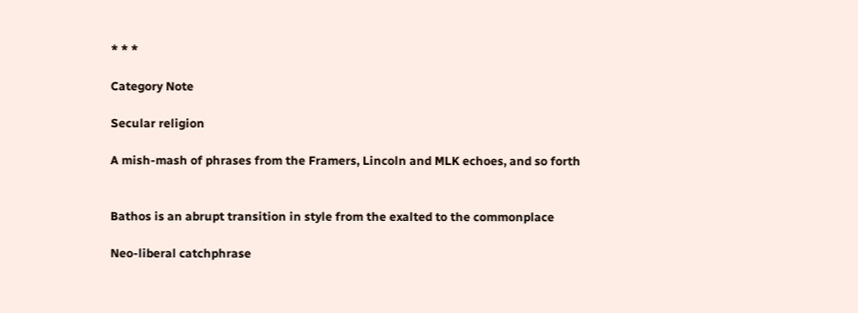* * *

Category Note

Secular religion

A mish-mash of phrases from the Framers, Lincoln and MLK echoes, and so forth


Bathos is an abrupt transition in style from the exalted to the commonplace

Neo-liberal catchphrase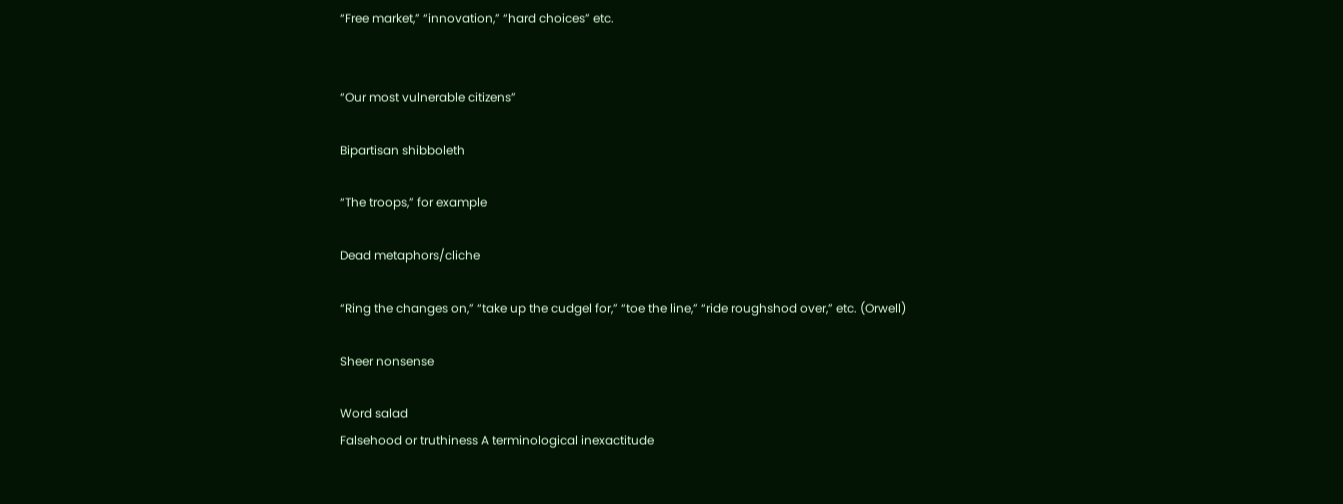“Free market,” “innovation,” “hard choices” etc.


“Our most vulnerable citizens”

Bipartisan shibboleth

“The troops,” for example

Dead metaphors/cliche

“Ring the changes on,” “take up the cudgel for,” “toe the line,” “ride roughshod over,” etc. (Orwell)

Sheer nonsense

Word salad
Falsehood or truthiness A terminological inexactitude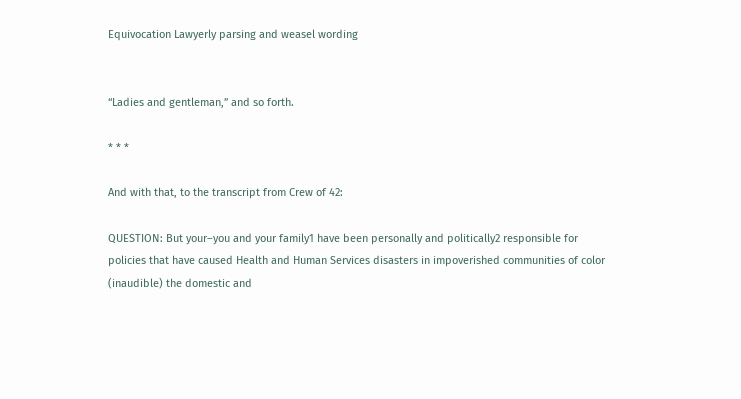Equivocation Lawyerly parsing and weasel wording


“Ladies and gentleman,” and so forth.

* * *

And with that, to the transcript from Crew of 42:

QUESTION: But your–you and your family1 have been personally and politically2 responsible for policies that have caused Health and Human Services disasters in impoverished communities of color (inaudible) the domestic and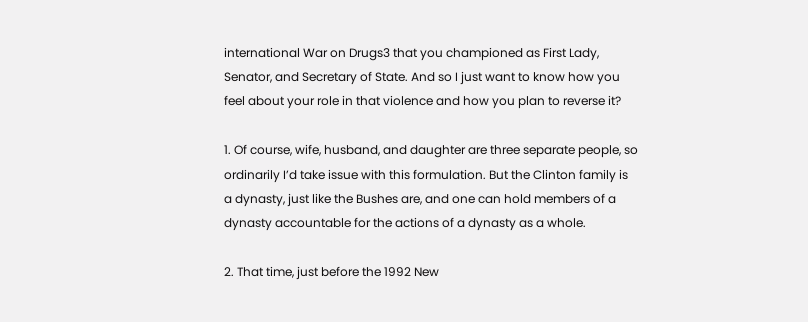international War on Drugs3 that you championed as First Lady, Senator, and Secretary of State. And so I just want to know how you feel about your role in that violence and how you plan to reverse it?

1. Of course, wife, husband, and daughter are three separate people, so ordinarily I’d take issue with this formulation. But the Clinton family is a dynasty, just like the Bushes are, and one can hold members of a dynasty accountable for the actions of a dynasty as a whole.

2. That time, just before the 1992 New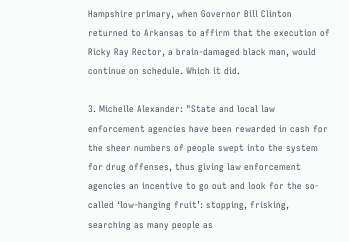Hampshire primary, when Governor Bill Clinton returned to Arkansas to affirm that the execution of Ricky Ray Rector, a brain-damaged black man, would continue on schedule. Which it did.

3. Michelle Alexander: "State and local law enforcement agencies have been rewarded in cash for the sheer numbers of people swept into the system for drug offenses, thus giving law enforcement agencies an incentive to go out and look for the so-called ‘low-hanging fruit’: stopping, frisking, searching as many people as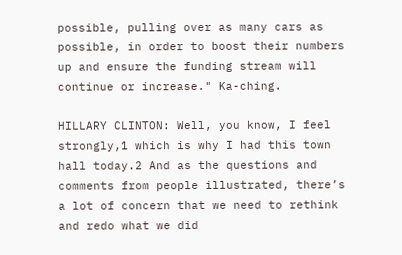possible, pulling over as many cars as possible, in order to boost their numbers up and ensure the funding stream will continue or increase." Ka-ching.

HILLARY CLINTON: Well, you know, I feel strongly,1 which is why I had this town hall today.2 And as the questions and comments from people illustrated, there’s a lot of concern that we need to rethink and redo what we did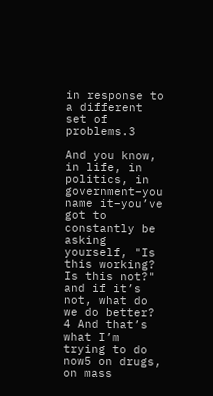in response to a different set of problems.3

And you know, in life, in politics, in government–you name it–you’ve got to constantly be asking yourself, "Is this working? Is this not?" and if it’s not, what do we do better? 4 And that’s what I’m trying to do now5 on drugs, on mass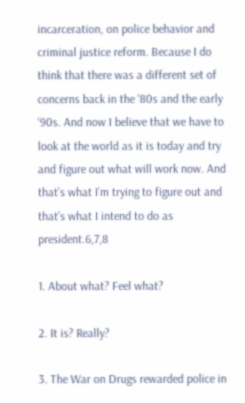incarceration, on police behavior and criminal justice reform. Because I do think that there was a different set of concerns back in the ‘80s and the early ‘90s. And now I believe that we have to look at the world as it is today and try and figure out what will work now. And that’s what I’m trying to figure out and that’s what I intend to do as president.6,7,8

1. About what? Feel what?

2. It is? Really?

3. The War on Drugs rewarded police in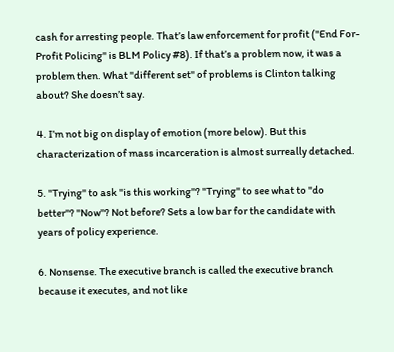cash for arresting people. That’s law enforcement for profit ("End For-Profit Policing" is BLM Policy #8). If that’s a problem now, it was a problem then. What "different set" of problems is Clinton talking about? She doesn’t say.

4. I’m not big on display of emotion (more below). But this characterization of mass incarceration is almost surreally detached.

5. "Trying" to ask "is this working"? "Trying" to see what to "do better"? "Now"? Not before? Sets a low bar for the candidate with years of policy experience.

6. Nonsense. The executive branch is called the executive branch because it executes, and not like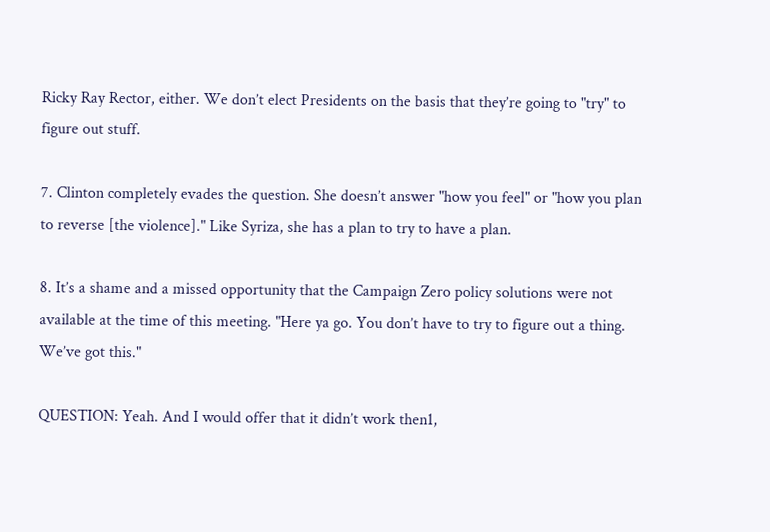Ricky Ray Rector, either. We don’t elect Presidents on the basis that they’re going to "try" to figure out stuff.

7. Clinton completely evades the question. She doesn’t answer "how you feel" or "how you plan to reverse [the violence]." Like Syriza, she has a plan to try to have a plan.

8. It’s a shame and a missed opportunity that the Campaign Zero policy solutions were not available at the time of this meeting. "Here ya go. You don’t have to try to figure out a thing. We’ve got this."

QUESTION: Yeah. And I would offer that it didn’t work then1,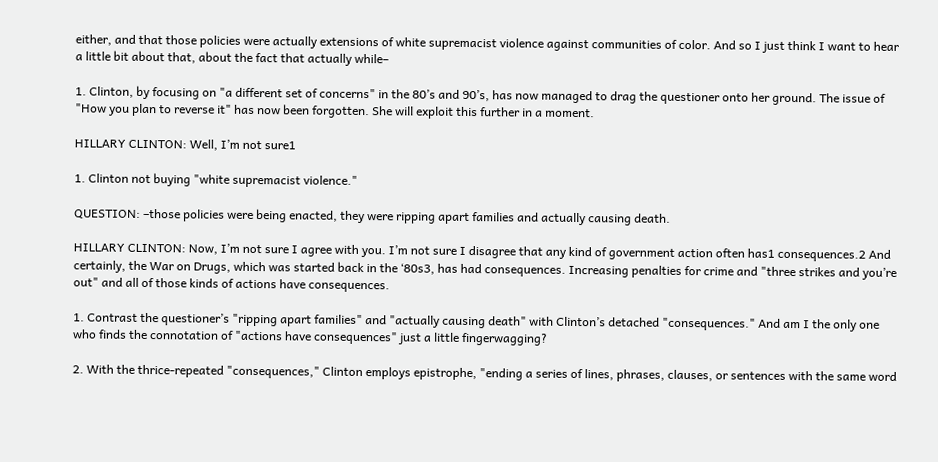either, and that those policies were actually extensions of white supremacist violence against communities of color. And so I just think I want to hear a little bit about that, about the fact that actually while–

1. Clinton, by focusing on "a different set of concerns" in the 80’s and 90’s, has now managed to drag the questioner onto her ground. The issue of "How you plan to reverse it" has now been forgotten. She will exploit this further in a moment.

HILLARY CLINTON: Well, I’m not sure1

1. Clinton not buying "white supremacist violence."

QUESTION: –those policies were being enacted, they were ripping apart families and actually causing death.

HILLARY CLINTON: Now, I’m not sure I agree with you. I’m not sure I disagree that any kind of government action often has1 consequences.2 And certainly, the War on Drugs, which was started back in the ‘80s3, has had consequences. Increasing penalties for crime and "three strikes and you’re out" and all of those kinds of actions have consequences.

1. Contrast the questioner’s "ripping apart families" and "actually causing death" with Clinton’s detached "consequences." And am I the only one who finds the connotation of "actions have consequences" just a little fingerwagging?

2. With the thrice-repeated "consequences," Clinton employs epistrophe, "ending a series of lines, phrases, clauses, or sentences with the same word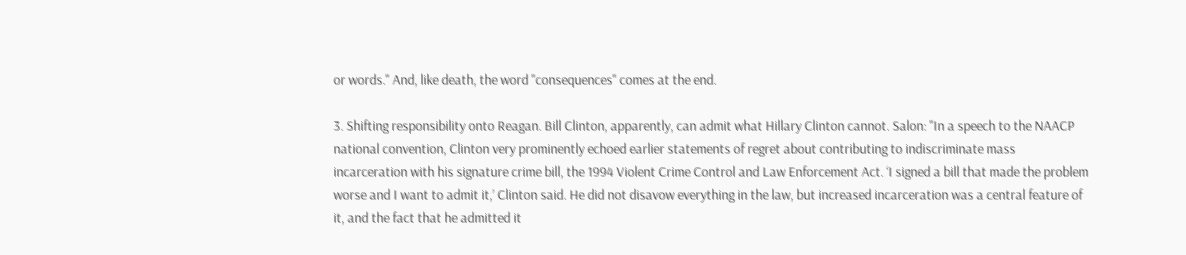or words." And, like death, the word "consequences" comes at the end.

3. Shifting responsibility onto Reagan. Bill Clinton, apparently, can admit what Hillary Clinton cannot. Salon: "In a speech to the NAACP national convention, Clinton very prominently echoed earlier statements of regret about contributing to indiscriminate mass incarceration with his signature crime bill, the 1994 Violent Crime Control and Law Enforcement Act. ‘I signed a bill that made the problem worse and I want to admit it,’ Clinton said. He did not disavow everything in the law, but increased incarceration was a central feature of it, and the fact that he admitted it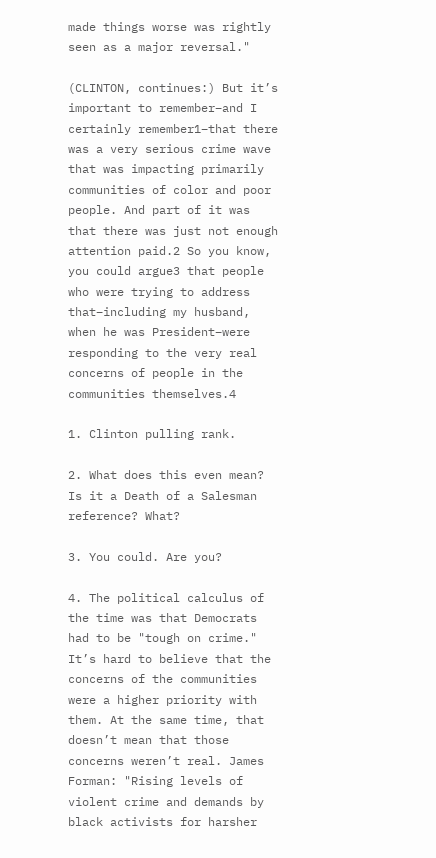made things worse was rightly seen as a major reversal."

(CLINTON, continues:) But it’s important to remember–and I certainly remember1–that there was a very serious crime wave that was impacting primarily communities of color and poor people. And part of it was that there was just not enough attention paid.2 So you know, you could argue3 that people who were trying to address that–including my husband, when he was President–were responding to the very real concerns of people in the communities themselves.4

1. Clinton pulling rank.

2. What does this even mean? Is it a Death of a Salesman reference? What?

3. You could. Are you?

4. The political calculus of the time was that Democrats had to be "tough on crime." It’s hard to believe that the concerns of the communities were a higher priority with them. At the same time, that doesn’t mean that those concerns weren’t real. James Forman: "Rising levels of violent crime and demands by black activists for harsher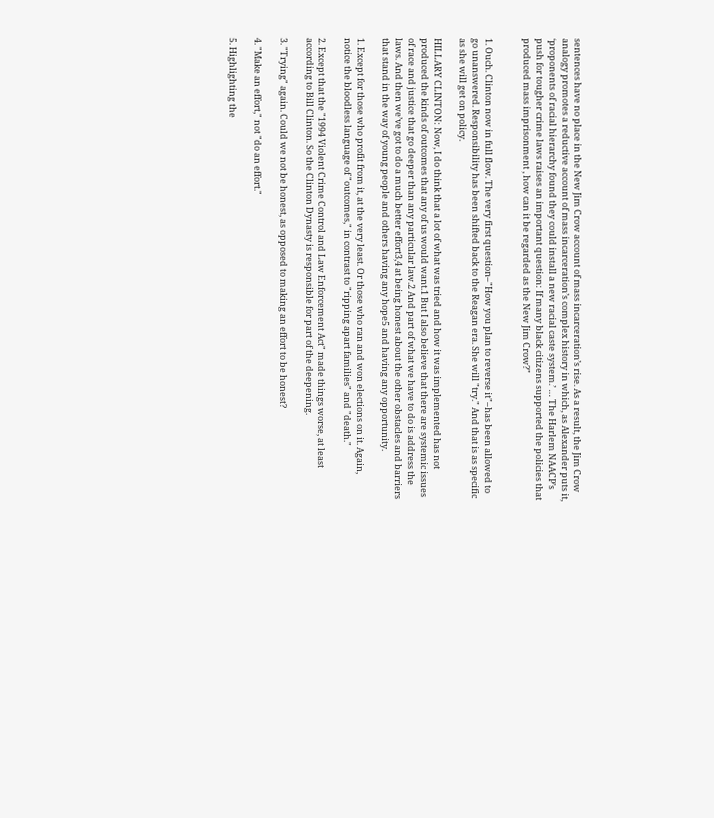sentences have no place in the New Jim Crow account of mass incarceration’s rise. As a result, the Jim Crow analogy promotes a reductive account of mass incarceration’s complex history in which, as Alexander puts it, ‘proponents of racial hierarchy found they could install a new racial caste system.’ … The Harlem NAACP’s push for tougher crime laws raises an important question: If many black citizens supported the policies that produced mass imprisonment , how can it be regarded as the New Jim Crow?"


1. Ouch. Clinton now in full flow. The very first question–"How you plan to reverse it"–has been allowed to go unanswered. Responsibility has been shifted back to the Reagan era. She will "try." And that is as specific as she will get on policy.

HILLARY CLINTON: Now, I do think that a lot of what was tried and how it was implemented has not produced the kinds of outcomes that any of us would want.1 But I also believe that there are systemic issues of race and justice that go deeper than any particular law.2 And part of what we have to do is address the laws. And then we’ve got to do a much better effort3,4 at being honest about the other obstacles and barriers that stand in the way of young people and others having any hope5 and having any opportunity.

1. Except for those who profit from it, at the very least. Or those who ran and won elections on it. Again, notice the bloodless language of "outcomes," in contrast to "ripping apart families" and "death."

2. Except that the "1994 Violent Crime Control and Law Enforcement Act" made things worse, at least according to Bill Clinton. So the Clinton Dynasty is responsible for part of the deepening.

3. "Trying" again. Could we not be honest, as opposed to making an effort to be honest?

4. "Make an effort," not "do an effort."

5. Highlighting the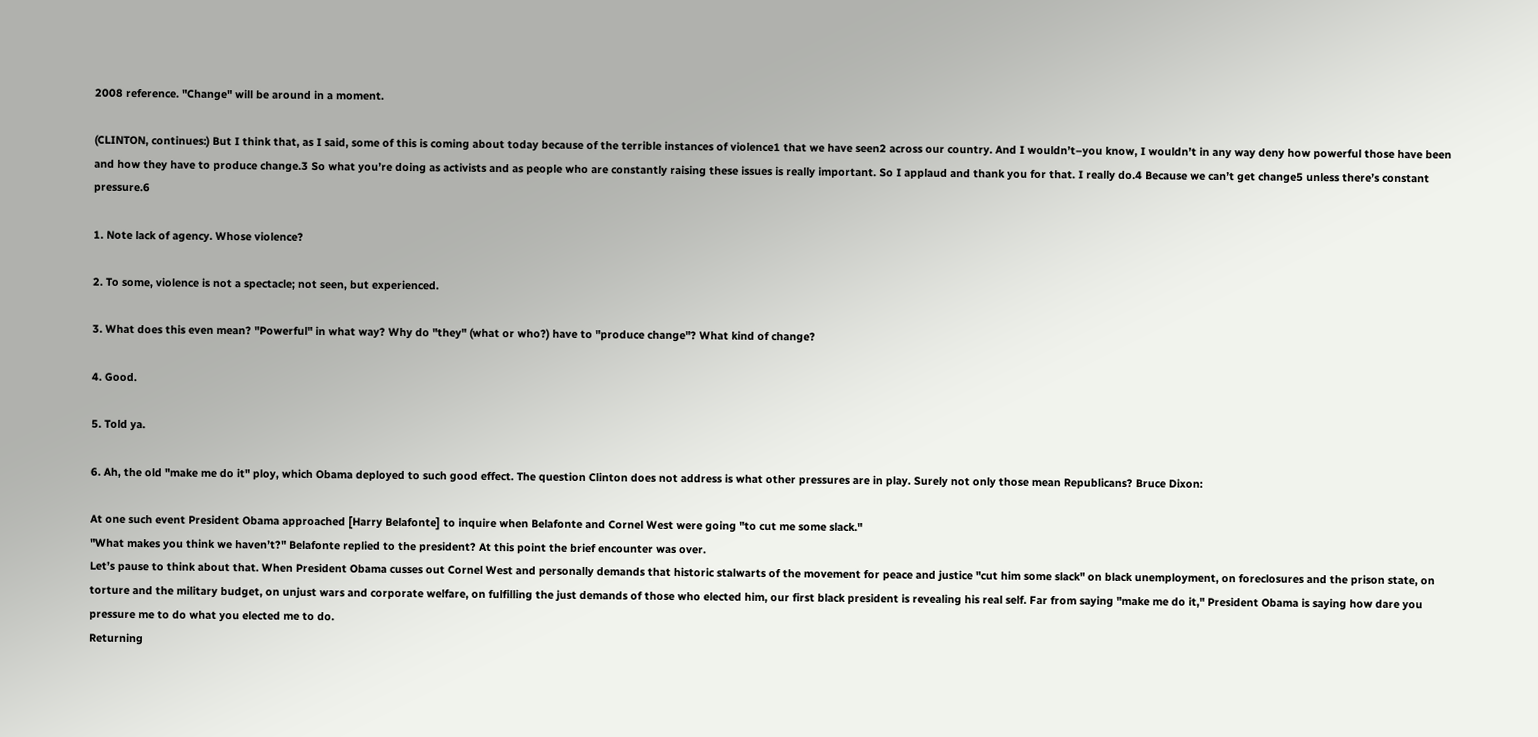2008 reference. "Change" will be around in a moment.

(CLINTON, continues:) But I think that, as I said, some of this is coming about today because of the terrible instances of violence1 that we have seen2 across our country. And I wouldn’t–you know, I wouldn’t in any way deny how powerful those have been and how they have to produce change.3 So what you’re doing as activists and as people who are constantly raising these issues is really important. So I applaud and thank you for that. I really do.4 Because we can’t get change5 unless there’s constant pressure.6

1. Note lack of agency. Whose violence?

2. To some, violence is not a spectacle; not seen, but experienced.

3. What does this even mean? "Powerful" in what way? Why do "they" (what or who?) have to "produce change"? What kind of change?

4. Good.

5. Told ya.

6. Ah, the old "make me do it" ploy, which Obama deployed to such good effect. The question Clinton does not address is what other pressures are in play. Surely not only those mean Republicans? Bruce Dixon:

At one such event President Obama approached [Harry Belafonte] to inquire when Belafonte and Cornel West were going "to cut me some slack."
"What makes you think we haven’t?" Belafonte replied to the president? At this point the brief encounter was over.
Let’s pause to think about that. When President Obama cusses out Cornel West and personally demands that historic stalwarts of the movement for peace and justice "cut him some slack" on black unemployment, on foreclosures and the prison state, on torture and the military budget, on unjust wars and corporate welfare, on fulfilling the just demands of those who elected him, our first black president is revealing his real self. Far from saying "make me do it," President Obama is saying how dare you pressure me to do what you elected me to do.
Returning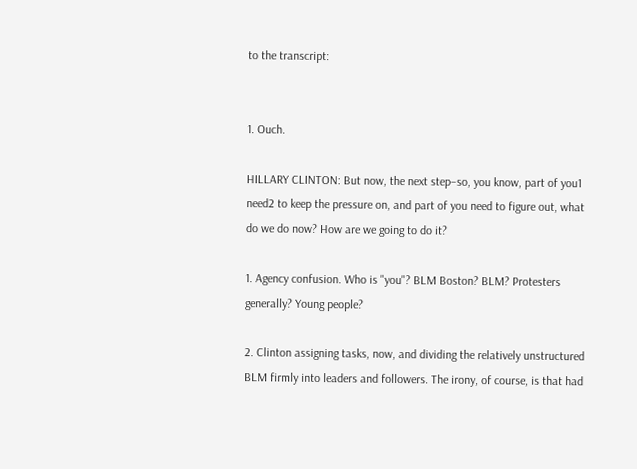to the transcript:


1. Ouch.

HILLARY CLINTON: But now, the next step–so, you know, part of you1 need2 to keep the pressure on, and part of you need to figure out, what do we do now? How are we going to do it?

1. Agency confusion. Who is "you"? BLM Boston? BLM? Protesters generally? Young people?

2. Clinton assigning tasks, now, and dividing the relatively unstructured BLM firmly into leaders and followers. The irony, of course, is that had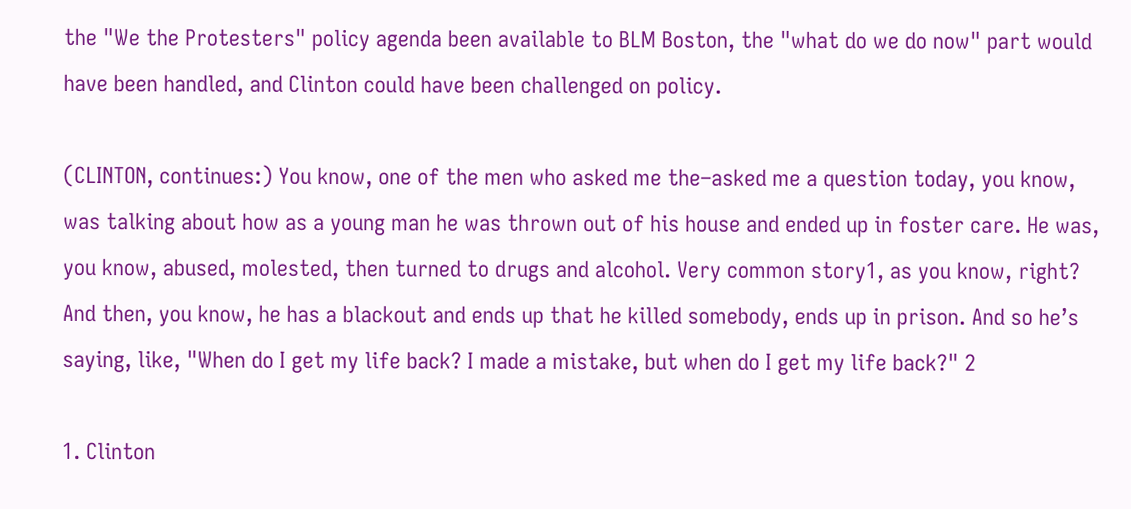the "We the Protesters" policy agenda been available to BLM Boston, the "what do we do now" part would have been handled, and Clinton could have been challenged on policy.

(CLINTON, continues:) You know, one of the men who asked me the–asked me a question today, you know, was talking about how as a young man he was thrown out of his house and ended up in foster care. He was, you know, abused, molested, then turned to drugs and alcohol. Very common story1, as you know, right? And then, you know, he has a blackout and ends up that he killed somebody, ends up in prison. And so he’s saying, like, "When do I get my life back? I made a mistake, but when do I get my life back?" 2

1. Clinton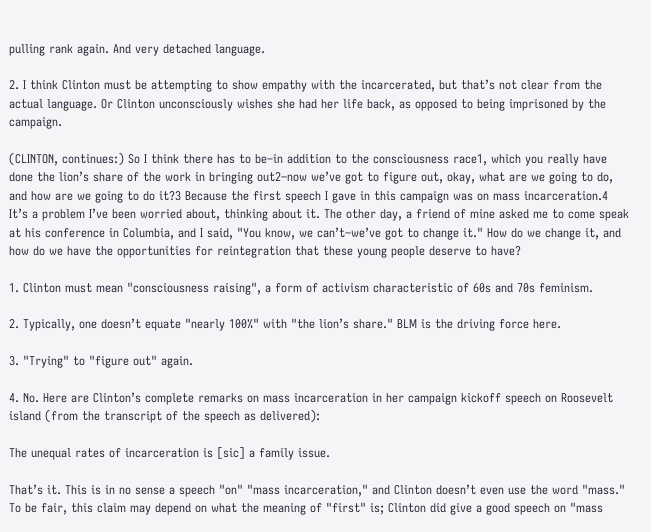pulling rank again. And very detached language.

2. I think Clinton must be attempting to show empathy with the incarcerated, but that’s not clear from the actual language. Or Clinton unconsciously wishes she had her life back, as opposed to being imprisoned by the campaign.

(CLINTON, continues:) So I think there has to be–in addition to the consciousness race1, which you really have done the lion’s share of the work in bringing out2–now we’ve got to figure out, okay, what are we going to do, and how are we going to do it?3 Because the first speech I gave in this campaign was on mass incarceration.4 It’s a problem I’ve been worried about, thinking about it. The other day, a friend of mine asked me to come speak at his conference in Columbia, and I said, "You know, we can’t–we’ve got to change it." How do we change it, and how do we have the opportunities for reintegration that these young people deserve to have?

1. Clinton must mean "consciousness raising", a form of activism characteristic of 60s and 70s feminism.

2. Typically, one doesn’t equate "nearly 100%" with "the lion’s share." BLM is the driving force here.

3. "Trying" to "figure out" again.

4. No. Here are Clinton’s complete remarks on mass incarceration in her campaign kickoff speech on Roosevelt island (from the transcript of the speech as delivered):

The unequal rates of incarceration is [sic] a family issue.

That’s it. This is in no sense a speech "on" "mass incarceration," and Clinton doesn’t even use the word "mass." To be fair, this claim may depend on what the meaning of "first" is; Clinton did give a good speech on "mass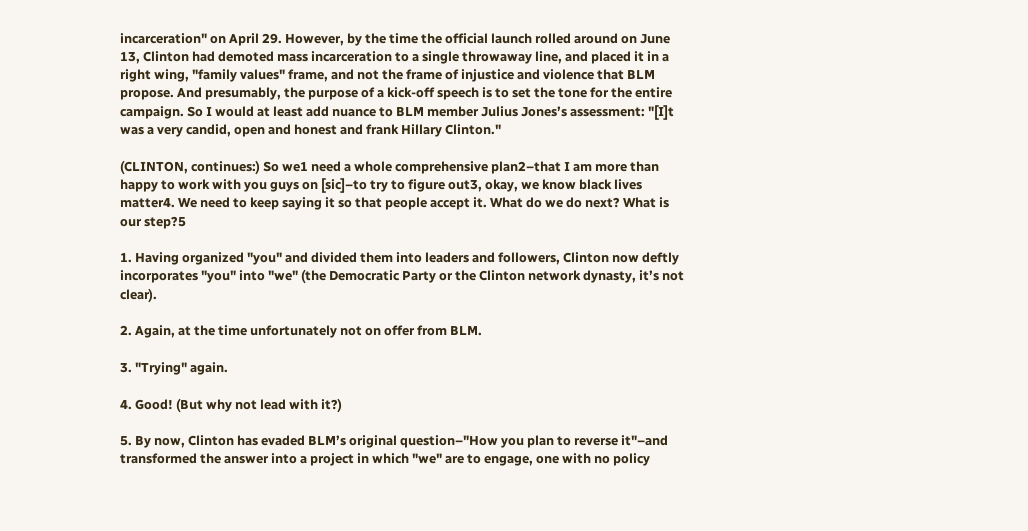incarceration" on April 29. However, by the time the official launch rolled around on June 13, Clinton had demoted mass incarceration to a single throwaway line, and placed it in a right wing, "family values" frame, and not the frame of injustice and violence that BLM propose. And presumably, the purpose of a kick-off speech is to set the tone for the entire campaign. So I would at least add nuance to BLM member Julius Jones’s assessment: "[I]t was a very candid, open and honest and frank Hillary Clinton."

(CLINTON, continues:) So we1 need a whole comprehensive plan2–that I am more than happy to work with you guys on [sic]–to try to figure out3, okay, we know black lives matter4. We need to keep saying it so that people accept it. What do we do next? What is our step?5

1. Having organized "you" and divided them into leaders and followers, Clinton now deftly incorporates "you" into "we" (the Democratic Party or the Clinton network dynasty, it’s not clear).

2. Again, at the time unfortunately not on offer from BLM.

3. "Trying" again.

4. Good! (But why not lead with it?)

5. By now, Clinton has evaded BLM’s original question–"How you plan to reverse it"–and transformed the answer into a project in which "we" are to engage, one with no policy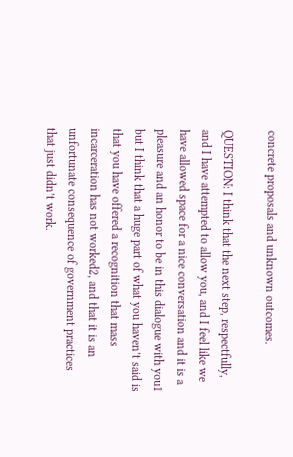concrete proposals and unknown outcomes.

QUESTION: I think that the next step, respectfully, and I have attempted to allow you, and I feel like we have allowed space for a nice conversation and it is a pleasure and an honor to be in this dialogue with you1 but I think that a huge part of what you haven’t said is that you have offered a recognition that mass incarceration has not worked2, and that it is an unfortunate consequence of government practices that just didn’t work.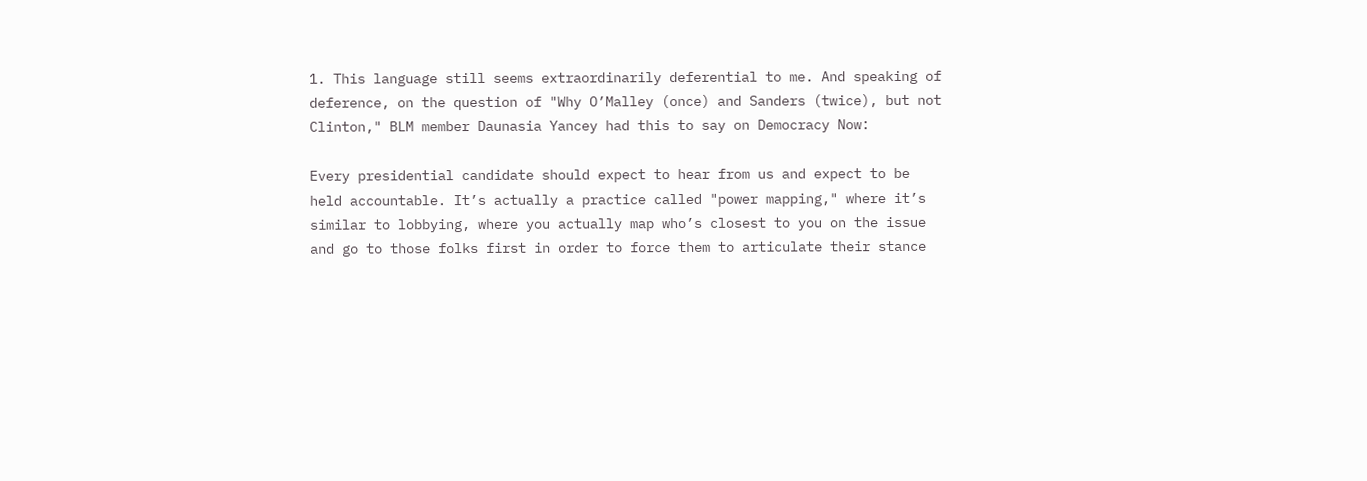1. This language still seems extraordinarily deferential to me. And speaking of deference, on the question of "Why O’Malley (once) and Sanders (twice), but not Clinton," BLM member Daunasia Yancey had this to say on Democracy Now:

Every presidential candidate should expect to hear from us and expect to be held accountable. It’s actually a practice called "power mapping," where it’s similar to lobbying, where you actually map who’s closest to you on the issue and go to those folks first in order to force them to articulate their stance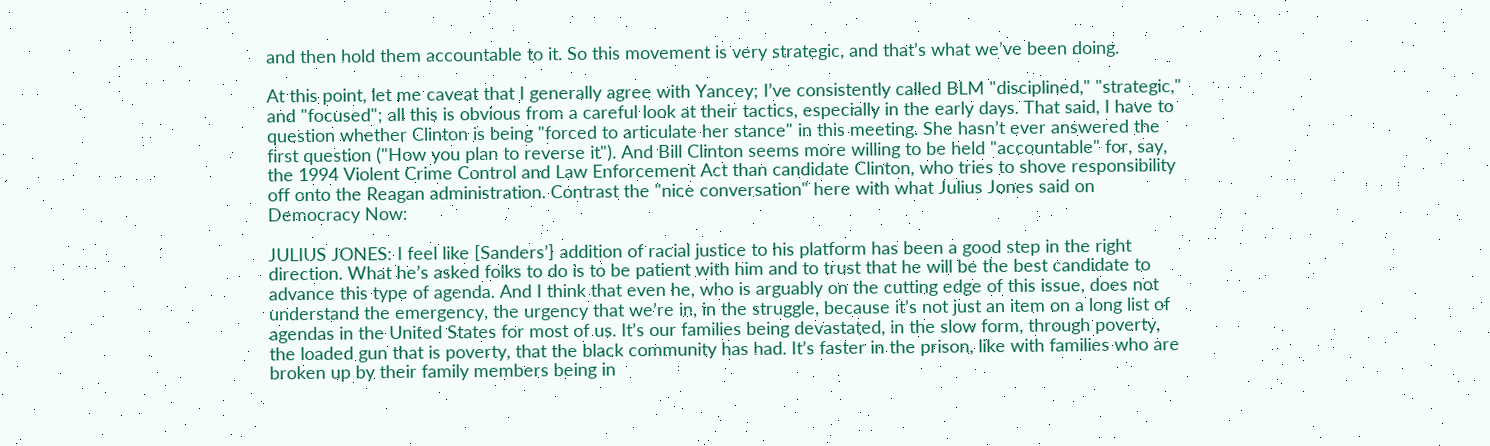and then hold them accountable to it. So this movement is very strategic, and that’s what we’ve been doing.

At this point, let me caveat that I generally agree with Yancey; I’ve consistently called BLM "disciplined," "strategic," and "focused"; all this is obvious from a careful look at their tactics, especially in the early days. That said, I have to question whether Clinton is being "forced to articulate her stance" in this meeting. She hasn’t ever answered the first question ("How you plan to reverse it"). And Bill Clinton seems more willing to be held "accountable" for, say, the 1994 Violent Crime Control and Law Enforcement Act than candidate Clinton, who tries to shove responsibility off onto the Reagan administration. Contrast the "nice conversation" here with what Julius Jones said on Democracy Now:

JULIUS JONES: I feel like [Sanders’] addition of racial justice to his platform has been a good step in the right direction. What he’s asked folks to do is to be patient with him and to trust that he will be the best candidate to advance this type of agenda. And I think that even he, who is arguably on the cutting edge of this issue, does not understand the emergency, the urgency that we’re in, in the struggle, because it’s not just an item on a long list of agendas in the United States for most of us. It’s our families being devastated, in the slow form, through poverty, the loaded gun that is poverty, that the black community has had. It’s faster in the prison, like with families who are broken up by their family members being in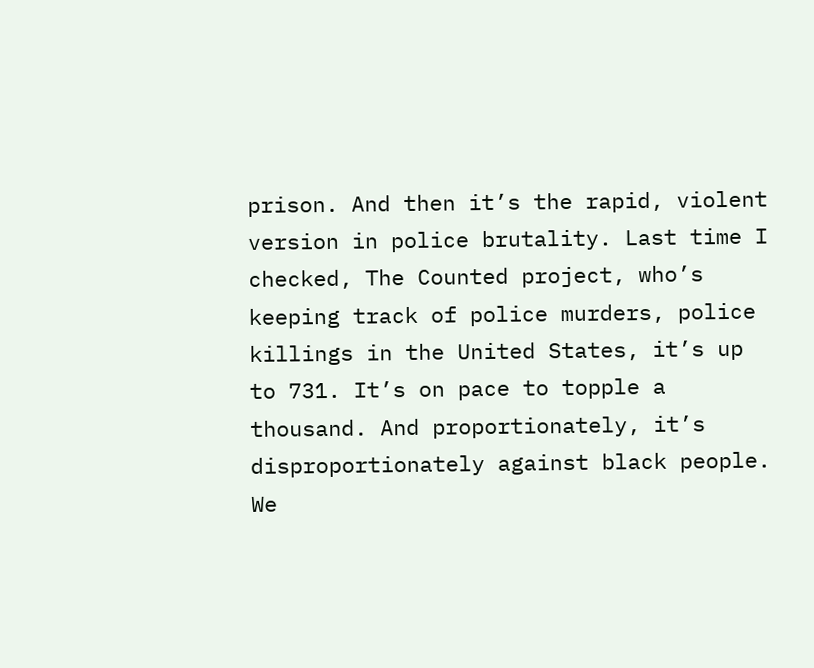prison. And then it’s the rapid, violent version in police brutality. Last time I checked, The Counted project, who’s keeping track of police murders, police killings in the United States, it’s up to 731. It’s on pace to topple a thousand. And proportionately, it’s disproportionately against black people. We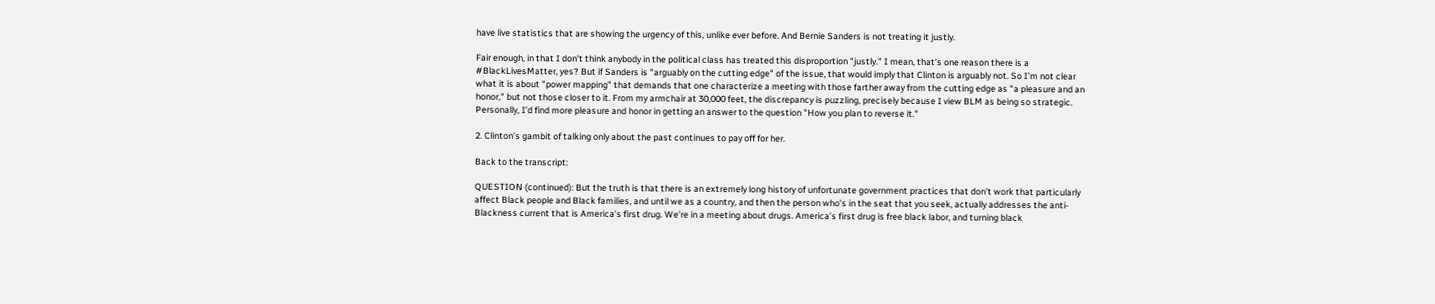have live statistics that are showing the urgency of this, unlike ever before. And Bernie Sanders is not treating it justly.

Fair enough, in that I don’t think anybody in the political class has treated this disproportion "justly." I mean, that’s one reason there is a #BlackLivesMatter, yes? But if Sanders is "arguably on the cutting edge" of the issue, that would imply that Clinton is arguably not. So I’m not clear what it is about "power mapping" that demands that one characterize a meeting with those farther away from the cutting edge as "a pleasure and an honor," but not those closer to it. From my armchair at 30,000 feet, the discrepancy is puzzling, precisely because I view BLM as being so strategic. Personally, I’d find more pleasure and honor in getting an answer to the question "How you plan to reverse it."

2. Clinton’s gambit of talking only about the past continues to pay off for her.

Back to the transcript:

QUESTION (continued): But the truth is that there is an extremely long history of unfortunate government practices that don’t work that particularly affect Black people and Black families, and until we as a country, and then the person who’s in the seat that you seek, actually addresses the anti-Blackness current that is America’s first drug. We’re in a meeting about drugs. America’s first drug is free black labor, and turning black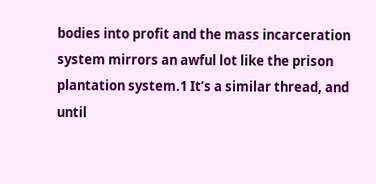bodies into profit and the mass incarceration system mirrors an awful lot like the prison plantation system.1 It’s a similar thread, and until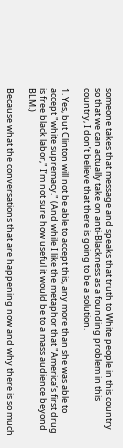someone takes that message and speaks that truth to White people in this country so that we can actually take on anti-Blackness as a founding problem in this country, I don’t believe that there is going to be a solution.

1. Yes, but Clinton will not be able to accept this, any more than she was able to accept "white supremacy." (And while I like the metaphor that "America’s first drug is free black labor," I’m not sure how useful it would be to a mass audience beyond BLM.)

Because what the conversations that are happening now and why there is so much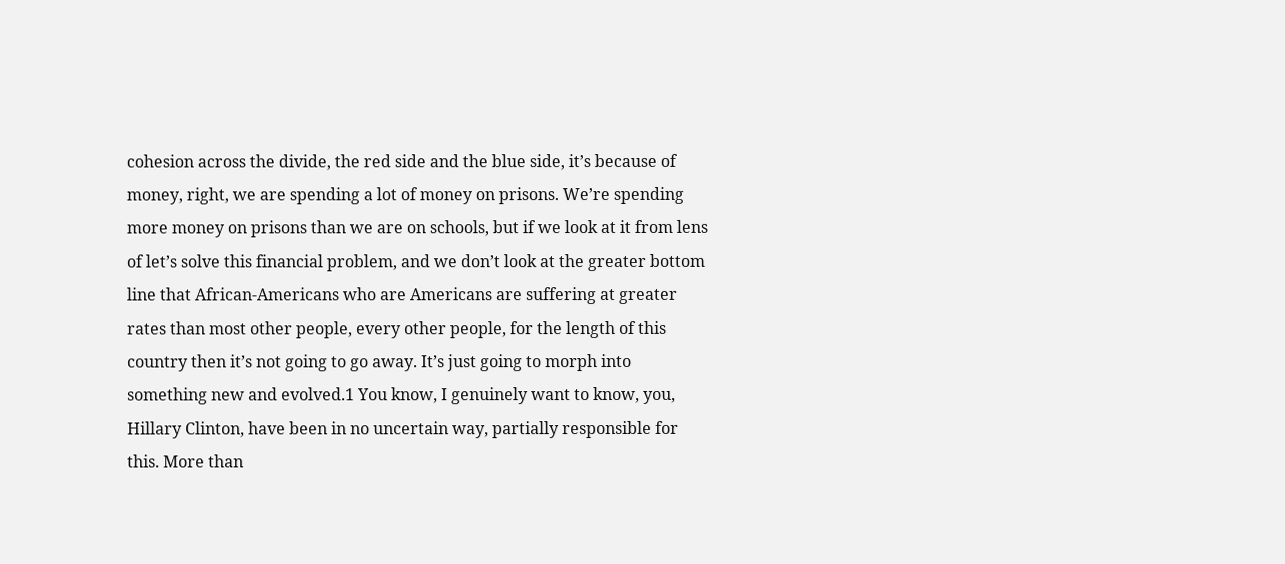cohesion across the divide, the red side and the blue side, it’s because of money, right, we are spending a lot of money on prisons. We’re spending more money on prisons than we are on schools, but if we look at it from lens of let’s solve this financial problem, and we don’t look at the greater bottom line that African-Americans who are Americans are suffering at greater rates than most other people, every other people, for the length of this country then it’s not going to go away. It’s just going to morph into something new and evolved.1 You know, I genuinely want to know, you, Hillary Clinton, have been in no uncertain way, partially responsible for this. More than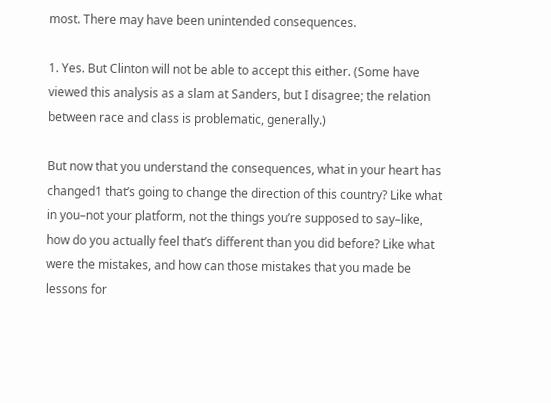most. There may have been unintended consequences.

1. Yes. But Clinton will not be able to accept this either. (Some have viewed this analysis as a slam at Sanders, but I disagree; the relation between race and class is problematic, generally.)

But now that you understand the consequences, what in your heart has changed1 that’s going to change the direction of this country? Like what in you–not your platform, not the things you’re supposed to say–like, how do you actually feel that’s different than you did before? Like what were the mistakes, and how can those mistakes that you made be lessons for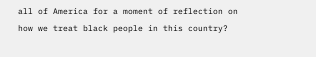all of America for a moment of reflection on how we treat black people in this country?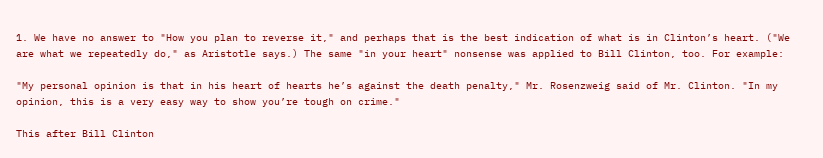1. We have no answer to "How you plan to reverse it," and perhaps that is the best indication of what is in Clinton’s heart. ("We are what we repeatedly do," as Aristotle says.) The same "in your heart" nonsense was applied to Bill Clinton, too. For example:

"My personal opinion is that in his heart of hearts he’s against the death penalty," Mr. Rosenzweig said of Mr. Clinton. "In my opinion, this is a very easy way to show you’re tough on crime."

This after Bill Clinton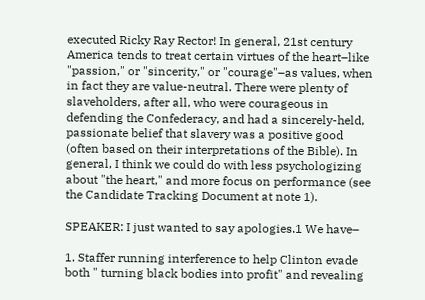executed Ricky Ray Rector! In general, 21st century America tends to treat certain virtues of the heart–like "passion," or "sincerity," or "courage"–as values, when in fact they are value-neutral. There were plenty of slaveholders, after all, who were courageous in defending the Confederacy, and had a sincerely-held, passionate belief that slavery was a positive good (often based on their interpretations of the Bible). In general, I think we could do with less psychologizing about "the heart," and more focus on performance (see the Candidate Tracking Document at note 1).

SPEAKER: I just wanted to say apologies.1 We have–

1. Staffer running interference to help Clinton evade both " turning black bodies into profit" and revealing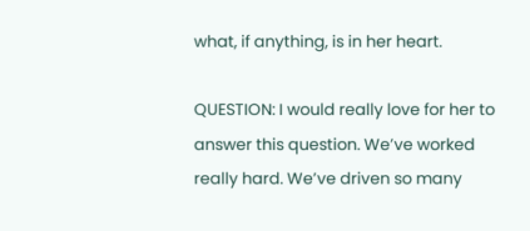what, if anything, is in her heart.

QUESTION: I would really love for her to answer this question. We’ve worked really hard. We’ve driven so many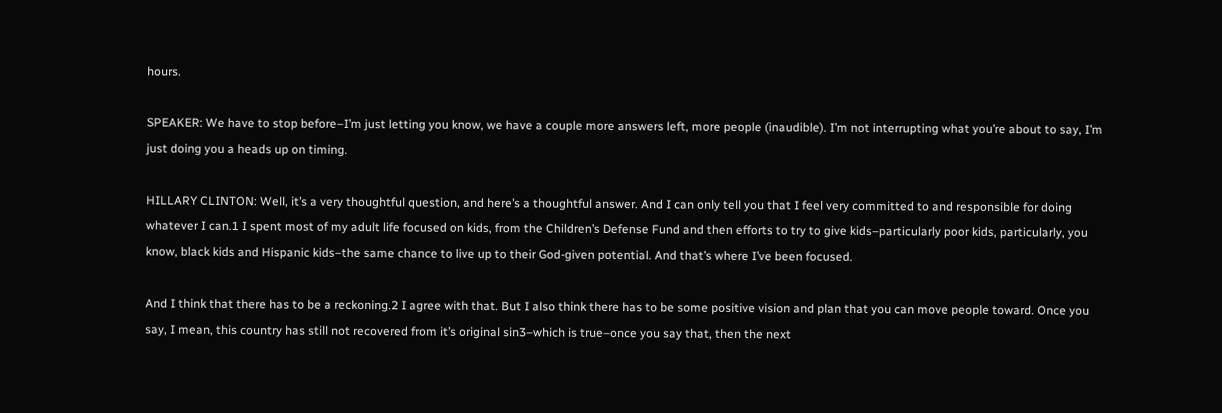hours.

SPEAKER: We have to stop before–I’m just letting you know, we have a couple more answers left, more people (inaudible). I’m not interrupting what you’re about to say, I’m just doing you a heads up on timing.

HILLARY CLINTON: Well, it’s a very thoughtful question, and here’s a thoughtful answer. And I can only tell you that I feel very committed to and responsible for doing whatever I can.1 I spent most of my adult life focused on kids, from the Children’s Defense Fund and then efforts to try to give kids–particularly poor kids, particularly, you know, black kids and Hispanic kids–the same chance to live up to their God-given potential. And that’s where I’ve been focused.

And I think that there has to be a reckoning.2 I agree with that. But I also think there has to be some positive vision and plan that you can move people toward. Once you say, I mean, this country has still not recovered from it’s original sin3–which is true–once you say that, then the next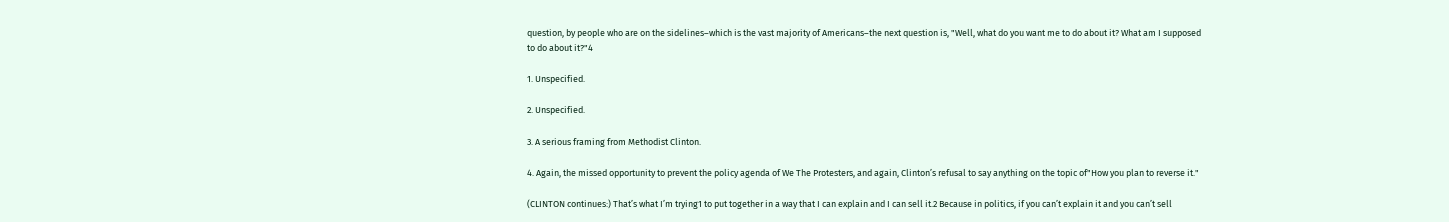question, by people who are on the sidelines–which is the vast majority of Americans–the next question is, "Well, what do you want me to do about it? What am I supposed to do about it?"4

1. Unspecified.

2. Unspecified.

3. A serious framing from Methodist Clinton.

4. Again, the missed opportunity to prevent the policy agenda of We The Protesters, and again, Clinton’s refusal to say anything on the topic of"How you plan to reverse it."

(CLINTON continues:) That’s what I’m trying1 to put together in a way that I can explain and I can sell it.2 Because in politics, if you can’t explain it and you can’t sell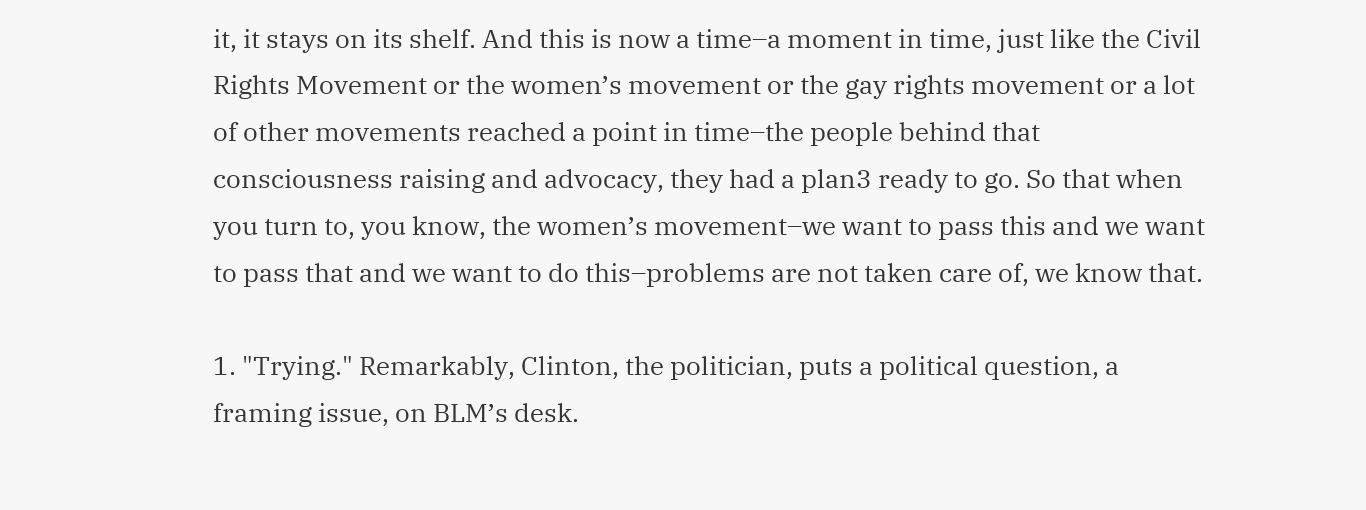it, it stays on its shelf. And this is now a time–a moment in time, just like the Civil Rights Movement or the women’s movement or the gay rights movement or a lot of other movements reached a point in time–the people behind that consciousness raising and advocacy, they had a plan3 ready to go. So that when you turn to, you know, the women’s movement–we want to pass this and we want to pass that and we want to do this–problems are not taken care of, we know that.

1. "Trying." Remarkably, Clinton, the politician, puts a political question, a framing issue, on BLM’s desk.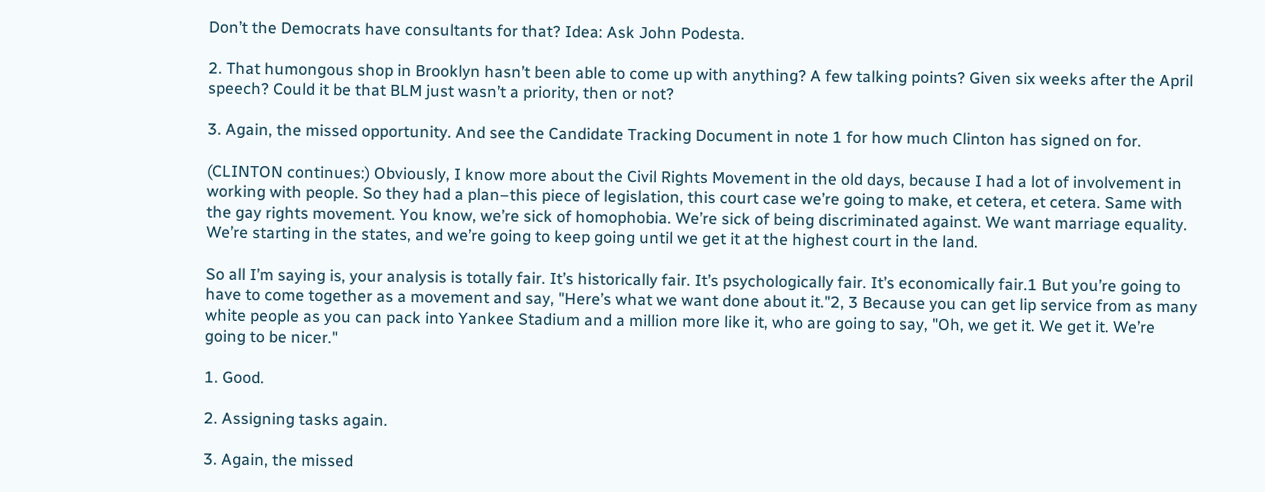Don’t the Democrats have consultants for that? Idea: Ask John Podesta.

2. That humongous shop in Brooklyn hasn’t been able to come up with anything? A few talking points? Given six weeks after the April speech? Could it be that BLM just wasn’t a priority, then or not?

3. Again, the missed opportunity. And see the Candidate Tracking Document in note 1 for how much Clinton has signed on for.

(CLINTON continues:) Obviously, I know more about the Civil Rights Movement in the old days, because I had a lot of involvement in working with people. So they had a plan–this piece of legislation, this court case we’re going to make, et cetera, et cetera. Same with the gay rights movement. You know, we’re sick of homophobia. We’re sick of being discriminated against. We want marriage equality. We’re starting in the states, and we’re going to keep going until we get it at the highest court in the land.

So all I’m saying is, your analysis is totally fair. It’s historically fair. It’s psychologically fair. It’s economically fair.1 But you’re going to have to come together as a movement and say, "Here’s what we want done about it."2, 3 Because you can get lip service from as many white people as you can pack into Yankee Stadium and a million more like it, who are going to say, "Oh, we get it. We get it. We’re going to be nicer."

1. Good.

2. Assigning tasks again.

3. Again, the missed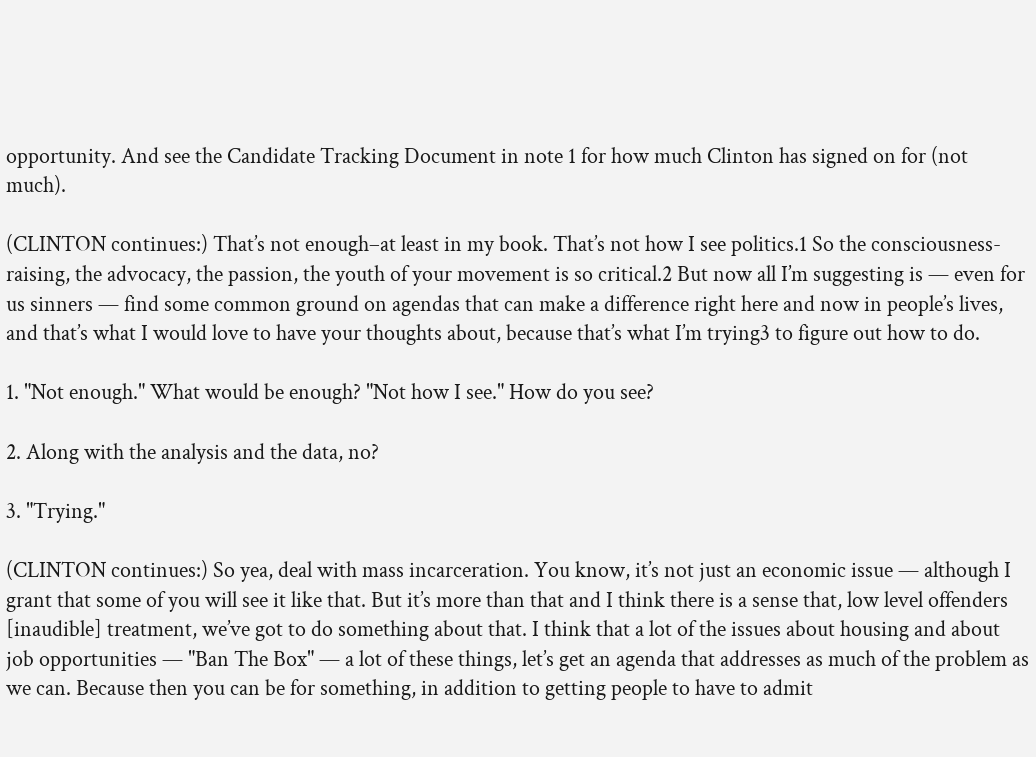opportunity. And see the Candidate Tracking Document in note 1 for how much Clinton has signed on for (not much).

(CLINTON continues:) That’s not enough–at least in my book. That’s not how I see politics.1 So the consciousness-raising, the advocacy, the passion, the youth of your movement is so critical.2 But now all I’m suggesting is — even for us sinners — find some common ground on agendas that can make a difference right here and now in people’s lives, and that’s what I would love to have your thoughts about, because that’s what I’m trying3 to figure out how to do.

1. "Not enough." What would be enough? "Not how I see." How do you see?

2. Along with the analysis and the data, no?

3. "Trying."

(CLINTON continues:) So yea, deal with mass incarceration. You know, it’s not just an economic issue — although I grant that some of you will see it like that. But it’s more than that and I think there is a sense that, low level offenders [inaudible] treatment, we’ve got to do something about that. I think that a lot of the issues about housing and about job opportunities — "Ban The Box" — a lot of these things, let’s get an agenda that addresses as much of the problem as we can. Because then you can be for something, in addition to getting people to have to admit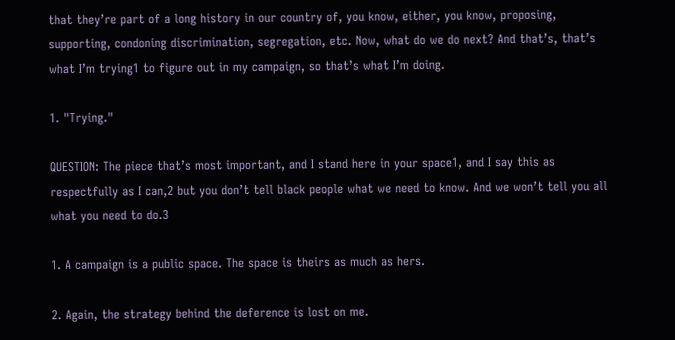that they’re part of a long history in our country of, you know, either, you know, proposing, supporting, condoning discrimination, segregation, etc. Now, what do we do next? And that’s, that’s what I’m trying1 to figure out in my campaign, so that’s what I’m doing.

1. "Trying."

QUESTION: The piece that’s most important, and I stand here in your space1, and I say this as respectfully as I can,2 but you don’t tell black people what we need to know. And we won’t tell you all what you need to do.3

1. A campaign is a public space. The space is theirs as much as hers.

2. Again, the strategy behind the deference is lost on me.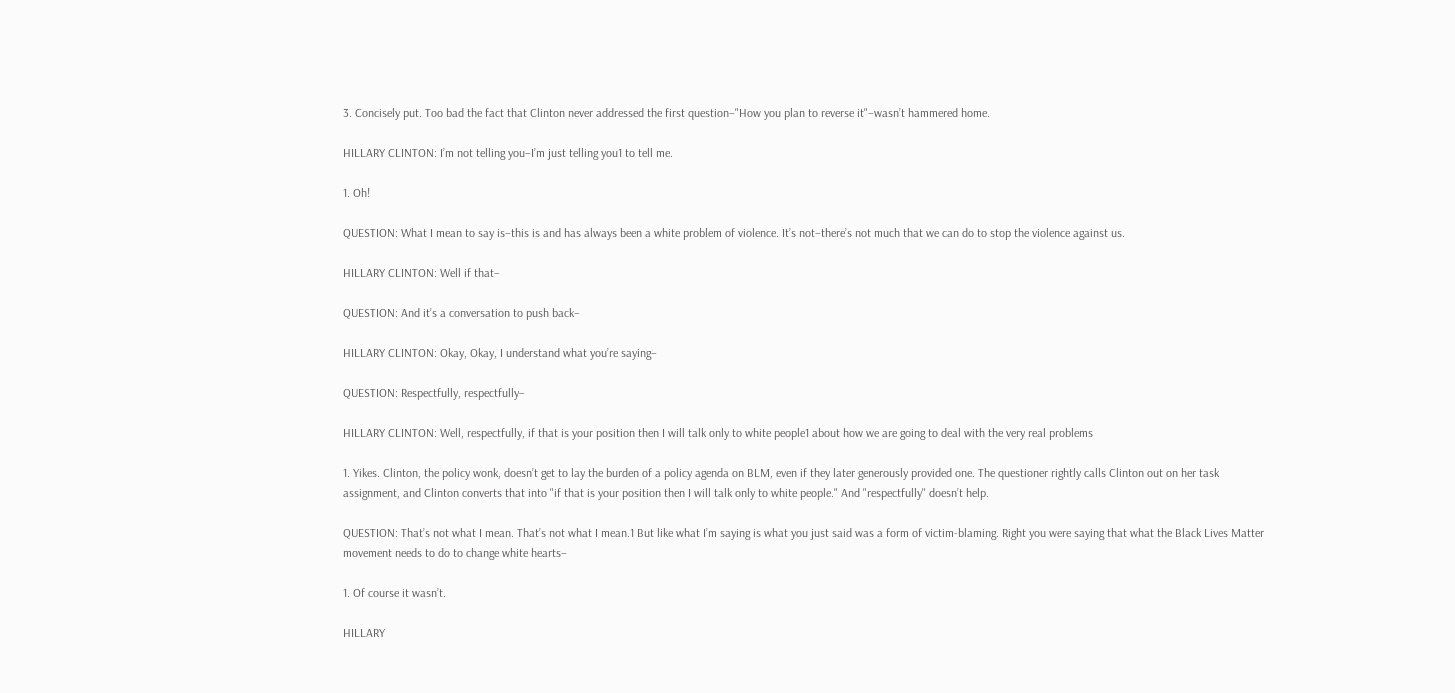3. Concisely put. Too bad the fact that Clinton never addressed the first question–"How you plan to reverse it"–wasn’t hammered home.

HILLARY CLINTON: I’m not telling you–I’m just telling you1 to tell me.

1. Oh!

QUESTION: What I mean to say is–this is and has always been a white problem of violence. It’s not–there’s not much that we can do to stop the violence against us.

HILLARY CLINTON: Well if that–

QUESTION: And it’s a conversation to push back–

HILLARY CLINTON: Okay, Okay, I understand what you’re saying–

QUESTION: Respectfully, respectfully–

HILLARY CLINTON: Well, respectfully, if that is your position then I will talk only to white people1 about how we are going to deal with the very real problems

1. Yikes. Clinton, the policy wonk, doesn’t get to lay the burden of a policy agenda on BLM, even if they later generously provided one. The questioner rightly calls Clinton out on her task assignment, and Clinton converts that into "if that is your position then I will talk only to white people." And "respectfully" doesn’t help.

QUESTION: That’s not what I mean. That’s not what I mean.1 But like what I’m saying is what you just said was a form of victim-blaming. Right you were saying that what the Black Lives Matter movement needs to do to change white hearts–

1. Of course it wasn’t.

HILLARY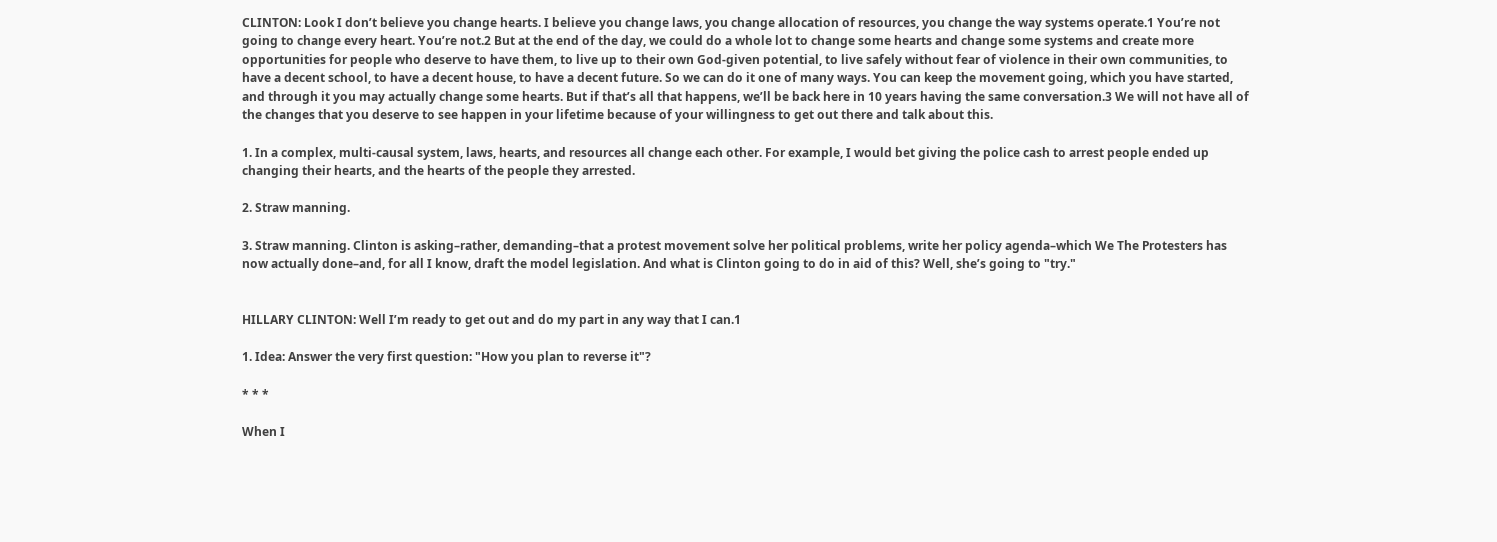CLINTON: Look I don’t believe you change hearts. I believe you change laws, you change allocation of resources, you change the way systems operate.1 You’re not going to change every heart. You’re not.2 But at the end of the day, we could do a whole lot to change some hearts and change some systems and create more opportunities for people who deserve to have them, to live up to their own God-given potential, to live safely without fear of violence in their own communities, to have a decent school, to have a decent house, to have a decent future. So we can do it one of many ways. You can keep the movement going, which you have started, and through it you may actually change some hearts. But if that’s all that happens, we’ll be back here in 10 years having the same conversation.3 We will not have all of the changes that you deserve to see happen in your lifetime because of your willingness to get out there and talk about this.

1. In a complex, multi-causal system, laws, hearts, and resources all change each other. For example, I would bet giving the police cash to arrest people ended up changing their hearts, and the hearts of the people they arrested.

2. Straw manning.

3. Straw manning. Clinton is asking–rather, demanding–that a protest movement solve her political problems, write her policy agenda–which We The Protesters has now actually done–and, for all I know, draft the model legislation. And what is Clinton going to do in aid of this? Well, she’s going to "try."


HILLARY CLINTON: Well I’m ready to get out and do my part in any way that I can.1

1. Idea: Answer the very first question: "How you plan to reverse it"?

* * *

When I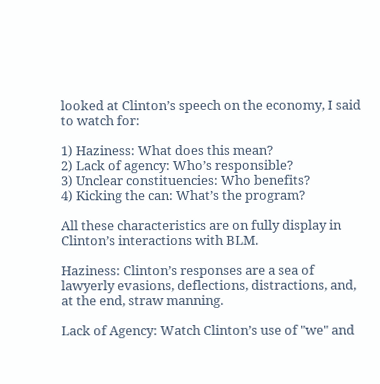looked at Clinton’s speech on the economy, I said to watch for:

1) Haziness: What does this mean?
2) Lack of agency: Who’s responsible?
3) Unclear constituencies: Who benefits?
4) Kicking the can: What’s the program?

All these characteristics are on fully display in Clinton’s interactions with BLM.

Haziness: Clinton’s responses are a sea of lawyerly evasions, deflections, distractions, and, at the end, straw manning.

Lack of Agency: Watch Clinton’s use of "we" and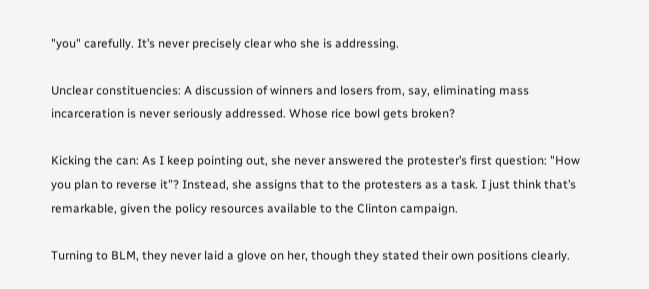"you" carefully. It’s never precisely clear who she is addressing.

Unclear constituencies: A discussion of winners and losers from, say, eliminating mass incarceration is never seriously addressed. Whose rice bowl gets broken?

Kicking the can: As I keep pointing out, she never answered the protester’s first question: "How you plan to reverse it"? Instead, she assigns that to the protesters as a task. I just think that’s remarkable, given the policy resources available to the Clinton campaign.

Turning to BLM, they never laid a glove on her, though they stated their own positions clearly.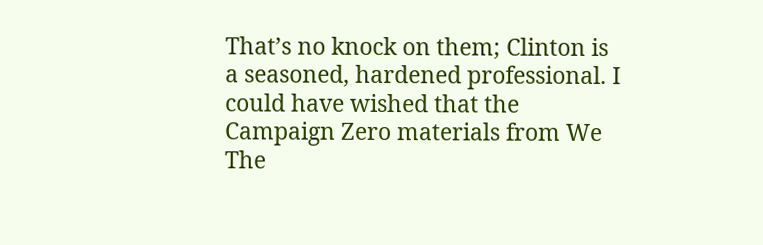That’s no knock on them; Clinton is a seasoned, hardened professional. I could have wished that the Campaign Zero materials from We The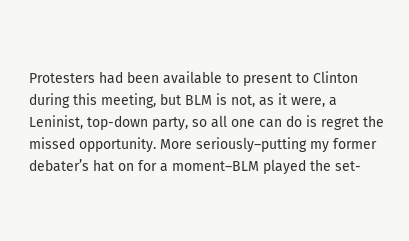Protesters had been available to present to Clinton during this meeting, but BLM is not, as it were, a Leninist, top-down party, so all one can do is regret the missed opportunity. More seriously–putting my former debater’s hat on for a moment–BLM played the set-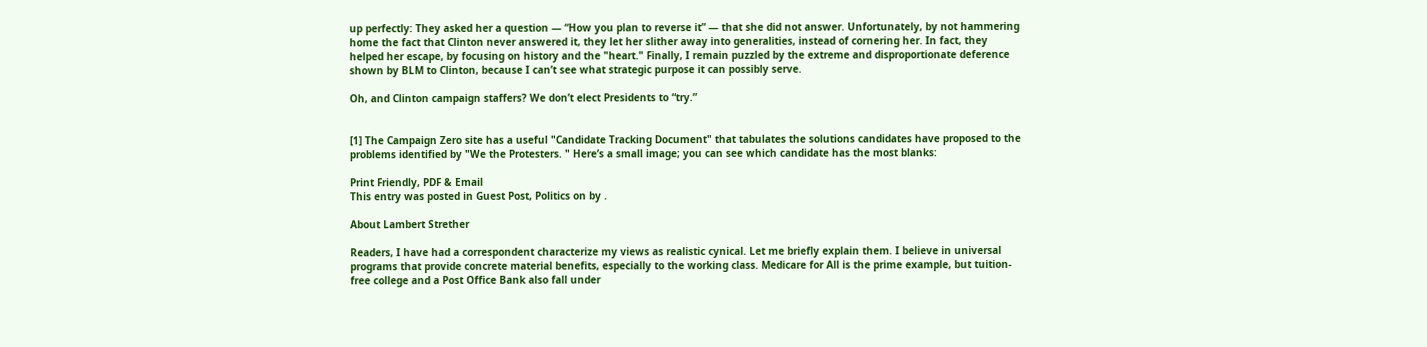up perfectly: They asked her a question — “How you plan to reverse it” — that she did not answer. Unfortunately, by not hammering home the fact that Clinton never answered it, they let her slither away into generalities, instead of cornering her. In fact, they helped her escape, by focusing on history and the "heart." Finally, I remain puzzled by the extreme and disproportionate deference shown by BLM to Clinton, because I can’t see what strategic purpose it can possibly serve.

Oh, and Clinton campaign staffers? We don’t elect Presidents to “try.”


[1] The Campaign Zero site has a useful "Candidate Tracking Document" that tabulates the solutions candidates have proposed to the problems identified by "We the Protesters. " Here’s a small image; you can see which candidate has the most blanks:

Print Friendly, PDF & Email
This entry was posted in Guest Post, Politics on by .

About Lambert Strether

Readers, I have had a correspondent characterize my views as realistic cynical. Let me briefly explain them. I believe in universal programs that provide concrete material benefits, especially to the working class. Medicare for All is the prime example, but tuition-free college and a Post Office Bank also fall under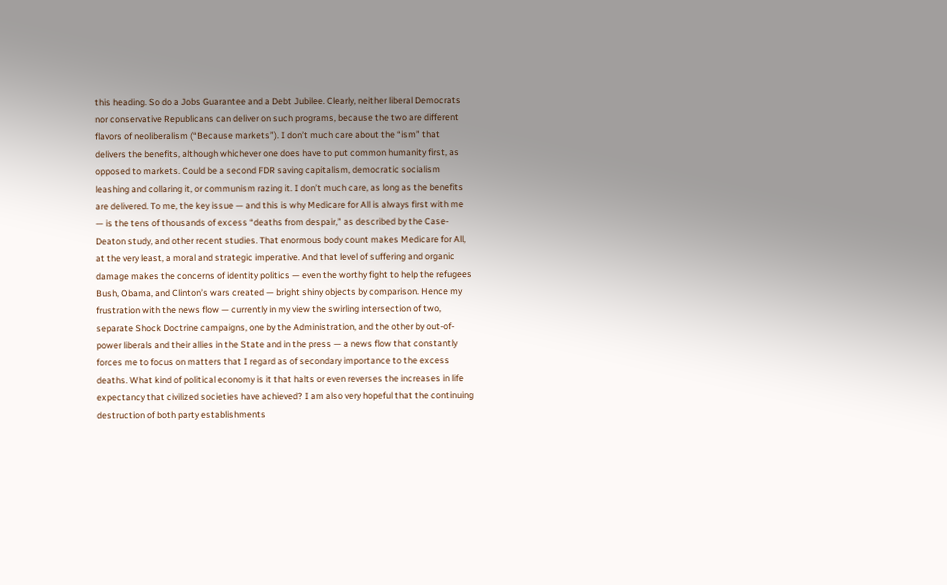this heading. So do a Jobs Guarantee and a Debt Jubilee. Clearly, neither liberal Democrats nor conservative Republicans can deliver on such programs, because the two are different flavors of neoliberalism (“Because markets”). I don’t much care about the “ism” that delivers the benefits, although whichever one does have to put common humanity first, as opposed to markets. Could be a second FDR saving capitalism, democratic socialism leashing and collaring it, or communism razing it. I don’t much care, as long as the benefits are delivered. To me, the key issue — and this is why Medicare for All is always first with me — is the tens of thousands of excess “deaths from despair,” as described by the Case-Deaton study, and other recent studies. That enormous body count makes Medicare for All, at the very least, a moral and strategic imperative. And that level of suffering and organic damage makes the concerns of identity politics — even the worthy fight to help the refugees Bush, Obama, and Clinton’s wars created — bright shiny objects by comparison. Hence my frustration with the news flow — currently in my view the swirling intersection of two, separate Shock Doctrine campaigns, one by the Administration, and the other by out-of-power liberals and their allies in the State and in the press — a news flow that constantly forces me to focus on matters that I regard as of secondary importance to the excess deaths. What kind of political economy is it that halts or even reverses the increases in life expectancy that civilized societies have achieved? I am also very hopeful that the continuing destruction of both party establishments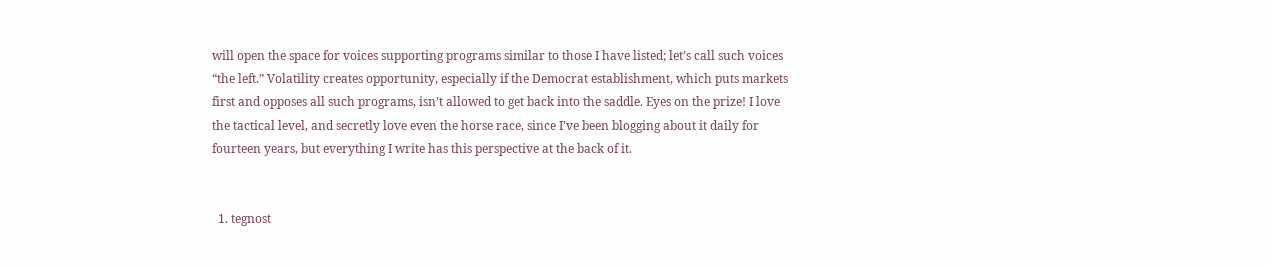will open the space for voices supporting programs similar to those I have listed; let’s call such voices “the left.” Volatility creates opportunity, especially if the Democrat establishment, which puts markets first and opposes all such programs, isn’t allowed to get back into the saddle. Eyes on the prize! I love the tactical level, and secretly love even the horse race, since I’ve been blogging about it daily for fourteen years, but everything I write has this perspective at the back of it.


  1. tegnost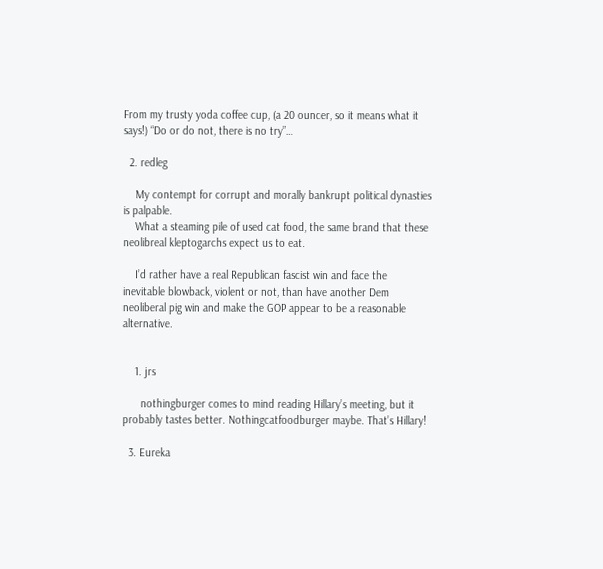From my trusty yoda coffee cup, (a 20 ouncer, so it means what it says!) “Do or do not, there is no try”…

  2. redleg

    My contempt for corrupt and morally bankrupt political dynasties is palpable.
    What a steaming pile of used cat food, the same brand that these neolibreal kleptogarchs expect us to eat.

    I’d rather have a real Republican fascist win and face the inevitable blowback, violent or not, than have another Dem neoliberal pig win and make the GOP appear to be a reasonable alternative.


    1. jrs

      nothingburger comes to mind reading Hillary’s meeting, but it probably tastes better. Nothingcatfoodburger maybe. That’s Hillary!

  3. Eureka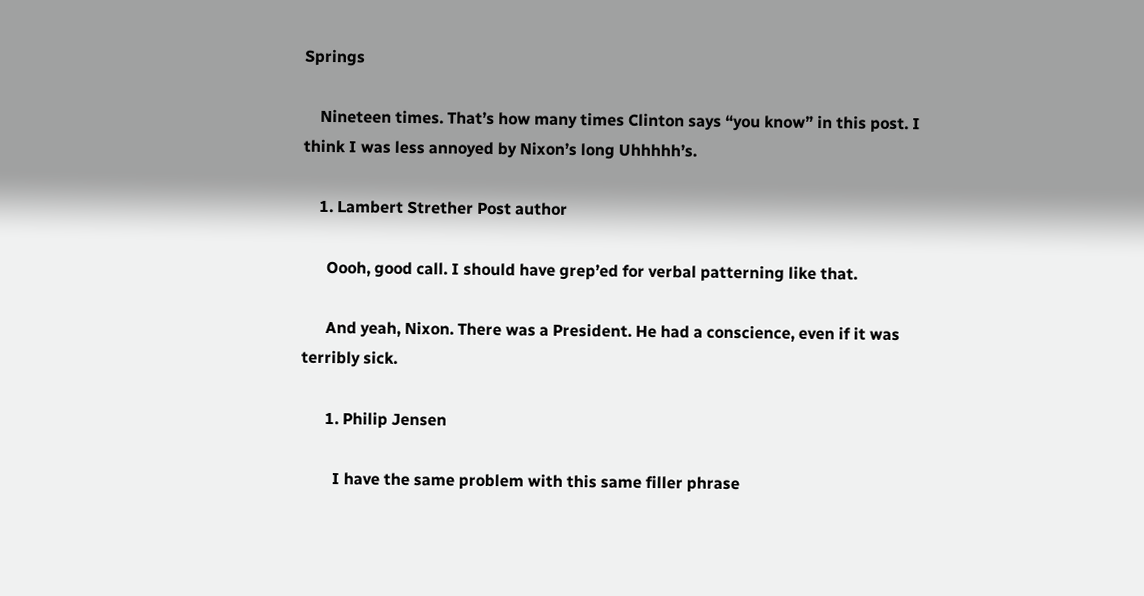Springs

    Nineteen times. That’s how many times Clinton says “you know” in this post. I think I was less annoyed by Nixon’s long Uhhhhh’s.

    1. Lambert Strether Post author

      Oooh, good call. I should have grep’ed for verbal patterning like that.

      And yeah, Nixon. There was a President. He had a conscience, even if it was terribly sick.

      1. Philip Jensen

        I have the same problem with this same filler phrase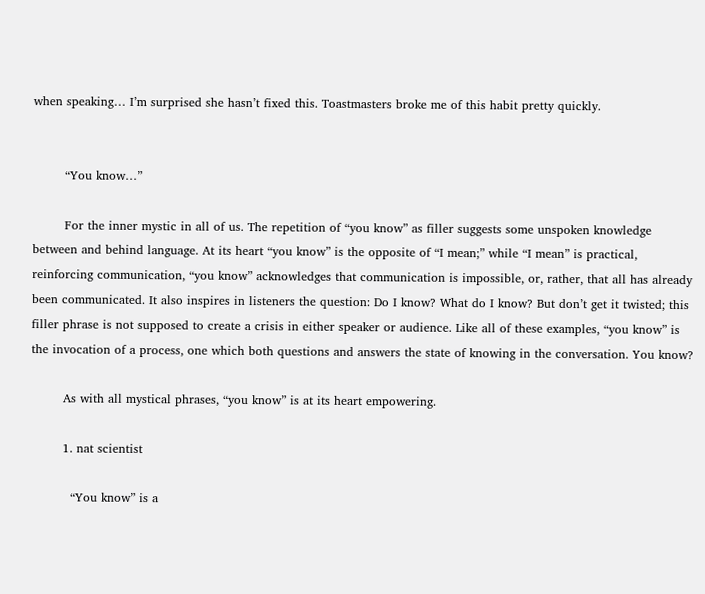when speaking… I’m surprised she hasn’t fixed this. Toastmasters broke me of this habit pretty quickly.


        “You know…”

        For the inner mystic in all of us. The repetition of “you know” as filler suggests some unspoken knowledge between and behind language. At its heart “you know” is the opposite of “I mean;” while “I mean” is practical, reinforcing communication, “you know” acknowledges that communication is impossible, or, rather, that all has already been communicated. It also inspires in listeners the question: Do I know? What do I know? But don’t get it twisted; this filler phrase is not supposed to create a crisis in either speaker or audience. Like all of these examples, “you know” is the invocation of a process, one which both questions and answers the state of knowing in the conversation. You know?

        As with all mystical phrases, “you know” is at its heart empowering.

        1. nat scientist

          “You know” is a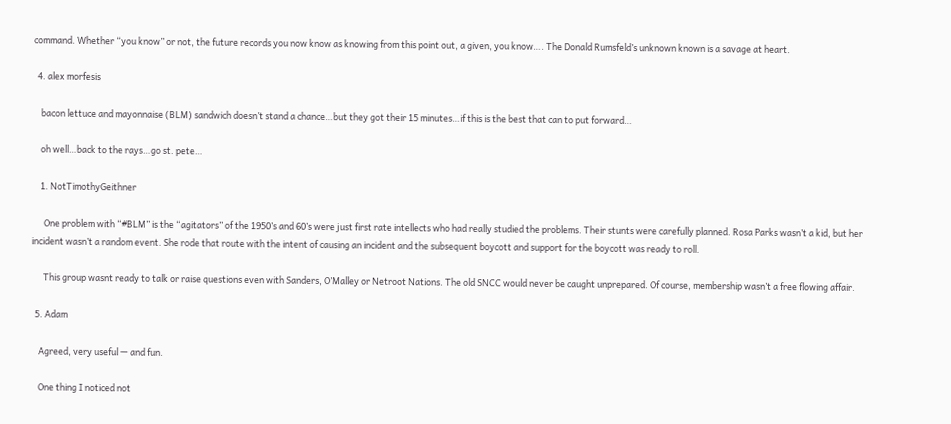command. Whether “you know” or not, the future records you now know as knowing from this point out, a given, you know…. The Donald Rumsfeld’s unknown known is a savage at heart.

  4. alex morfesis

    bacon lettuce and mayonnaise (BLM) sandwich doesn’t stand a chance…but they got their 15 minutes…if this is the best that can to put forward…

    oh well…back to the rays…go st. pete…

    1. NotTimothyGeithner

      One problem with “#BLM” is the “agitators” of the 1950’s and 60’s were just first rate intellects who had really studied the problems. Their stunts were carefully planned. Rosa Parks wasn’t a kid, but her incident wasn’t a random event. She rode that route with the intent of causing an incident and the subsequent boycott and support for the boycott was ready to roll.

      This group wasnt ready to talk or raise questions even with Sanders, O’Malley or Netroot Nations. The old SNCC would never be caught unprepared. Of course, membership wasn’t a free flowing affair.

  5. Adam

    Agreed, very useful — and fun.

    One thing I noticed not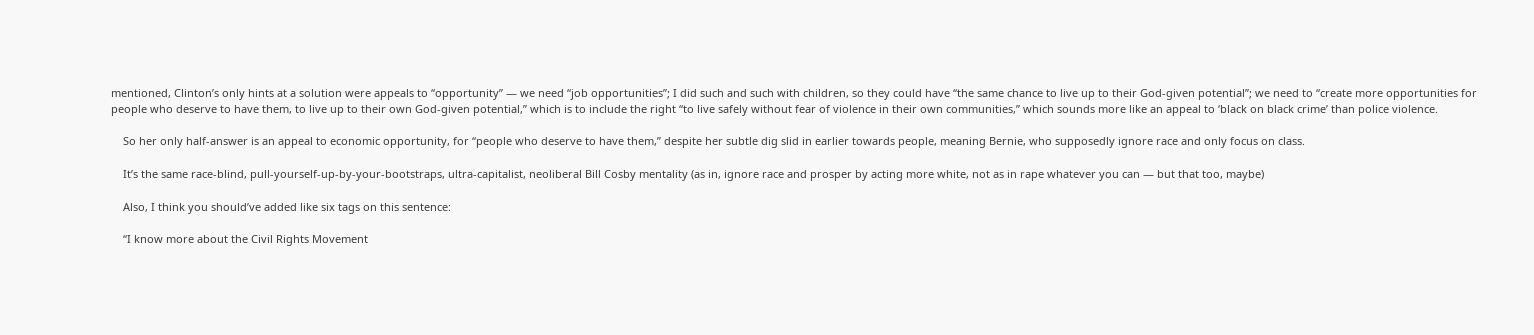mentioned, Clinton’s only hints at a solution were appeals to “opportunity” — we need “job opportunities”; I did such and such with children, so they could have “the same chance to live up to their God-given potential”; we need to “create more opportunities for people who deserve to have them, to live up to their own God-given potential,” which is to include the right “to live safely without fear of violence in their own communities,” which sounds more like an appeal to ‘black on black crime’ than police violence.

    So her only half-answer is an appeal to economic opportunity, for “people who deserve to have them,” despite her subtle dig slid in earlier towards people, meaning Bernie, who supposedly ignore race and only focus on class.

    It’s the same race-blind, pull-yourself-up-by-your-bootstraps, ultra-capitalist, neoliberal Bill Cosby mentality (as in, ignore race and prosper by acting more white, not as in rape whatever you can — but that too, maybe)

    Also, I think you should’ve added like six tags on this sentence:

    “I know more about the Civil Rights Movement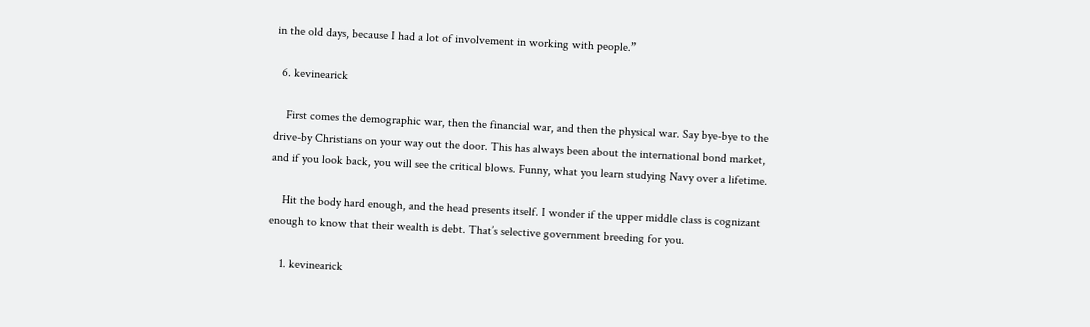in the old days, because I had a lot of involvement in working with people.”

  6. kevinearick

    First comes the demographic war, then the financial war, and then the physical war. Say bye-bye to the drive-by Christians on your way out the door. This has always been about the international bond market, and if you look back, you will see the critical blows. Funny, what you learn studying Navy over a lifetime.

    Hit the body hard enough, and the head presents itself. I wonder if the upper middle class is cognizant enough to know that their wealth is debt. That’s selective government breeding for you.

    1. kevinearick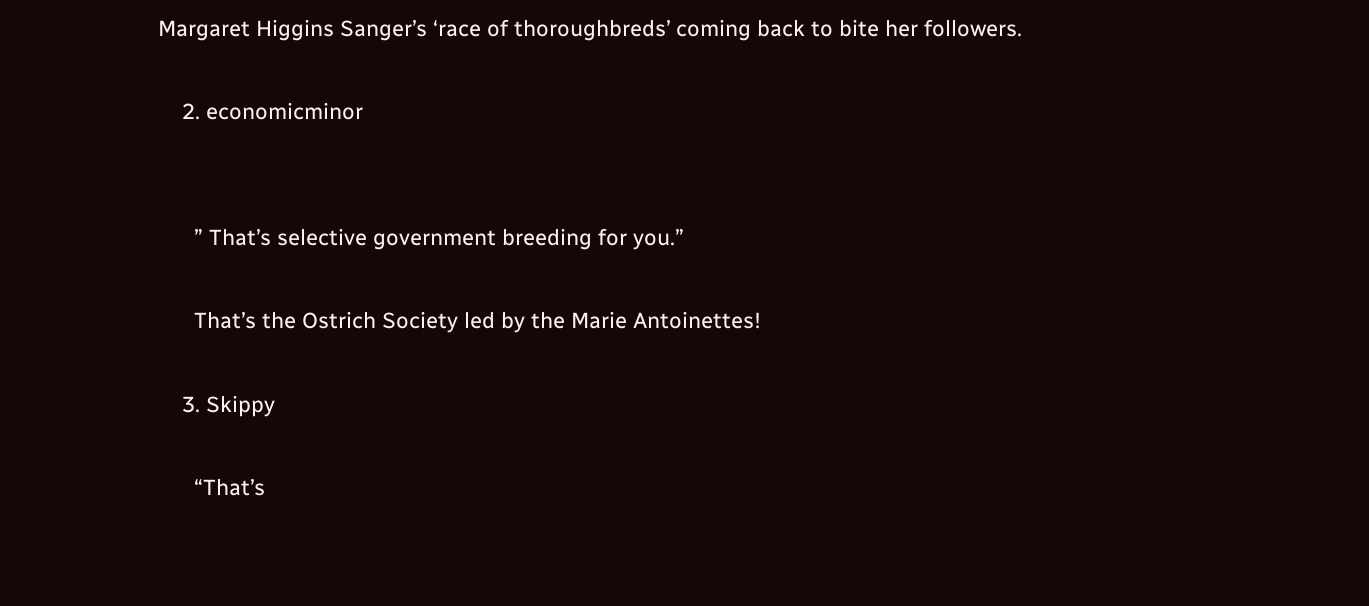Margaret Higgins Sanger’s ‘race of thoroughbreds’ coming back to bite her followers.

    2. economicminor


      ” That’s selective government breeding for you.”

      That’s the Ostrich Society led by the Marie Antoinettes!

    3. Skippy

      “That’s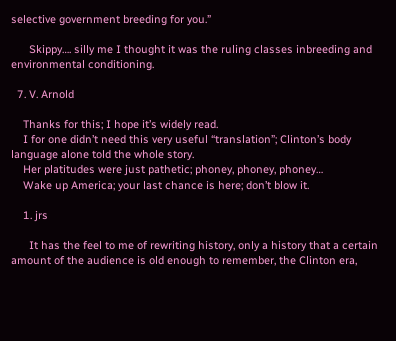selective government breeding for you.”

      Skippy…. silly me I thought it was the ruling classes inbreeding and environmental conditioning.

  7. V. Arnold

    Thanks for this; I hope it’s widely read.
    I for one didn’t need this very useful “translation”; Clinton’s body language alone told the whole story.
    Her platitudes were just pathetic; phoney, phoney, phoney…
    Wake up America; your last chance is here; don’t blow it.

    1. jrs

      It has the feel to me of rewriting history, only a history that a certain amount of the audience is old enough to remember, the Clinton era,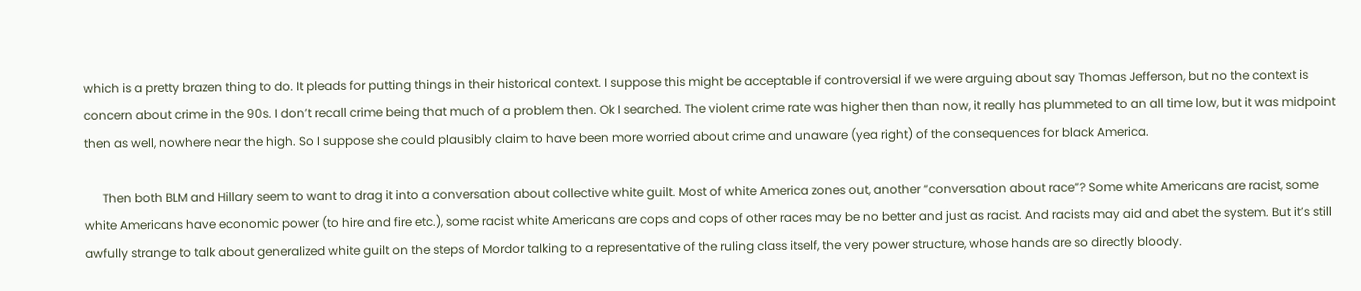which is a pretty brazen thing to do. It pleads for putting things in their historical context. I suppose this might be acceptable if controversial if we were arguing about say Thomas Jefferson, but no the context is concern about crime in the 90s. I don’t recall crime being that much of a problem then. Ok I searched. The violent crime rate was higher then than now, it really has plummeted to an all time low, but it was midpoint then as well, nowhere near the high. So I suppose she could plausibly claim to have been more worried about crime and unaware (yea right) of the consequences for black America.

      Then both BLM and Hillary seem to want to drag it into a conversation about collective white guilt. Most of white America zones out, another “conversation about race”? Some white Americans are racist, some white Americans have economic power (to hire and fire etc.), some racist white Americans are cops and cops of other races may be no better and just as racist. And racists may aid and abet the system. But it’s still awfully strange to talk about generalized white guilt on the steps of Mordor talking to a representative of the ruling class itself, the very power structure, whose hands are so directly bloody.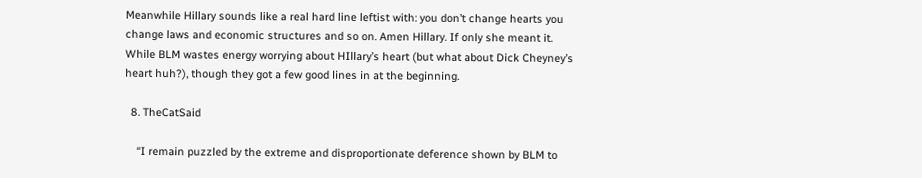Meanwhile Hillary sounds like a real hard line leftist with: you don’t change hearts you change laws and economic structures and so on. Amen Hillary. If only she meant it. While BLM wastes energy worrying about HIllary’s heart (but what about Dick Cheyney’s heart huh?), though they got a few good lines in at the beginning.

  8. TheCatSaid

    “I remain puzzled by the extreme and disproportionate deference shown by BLM to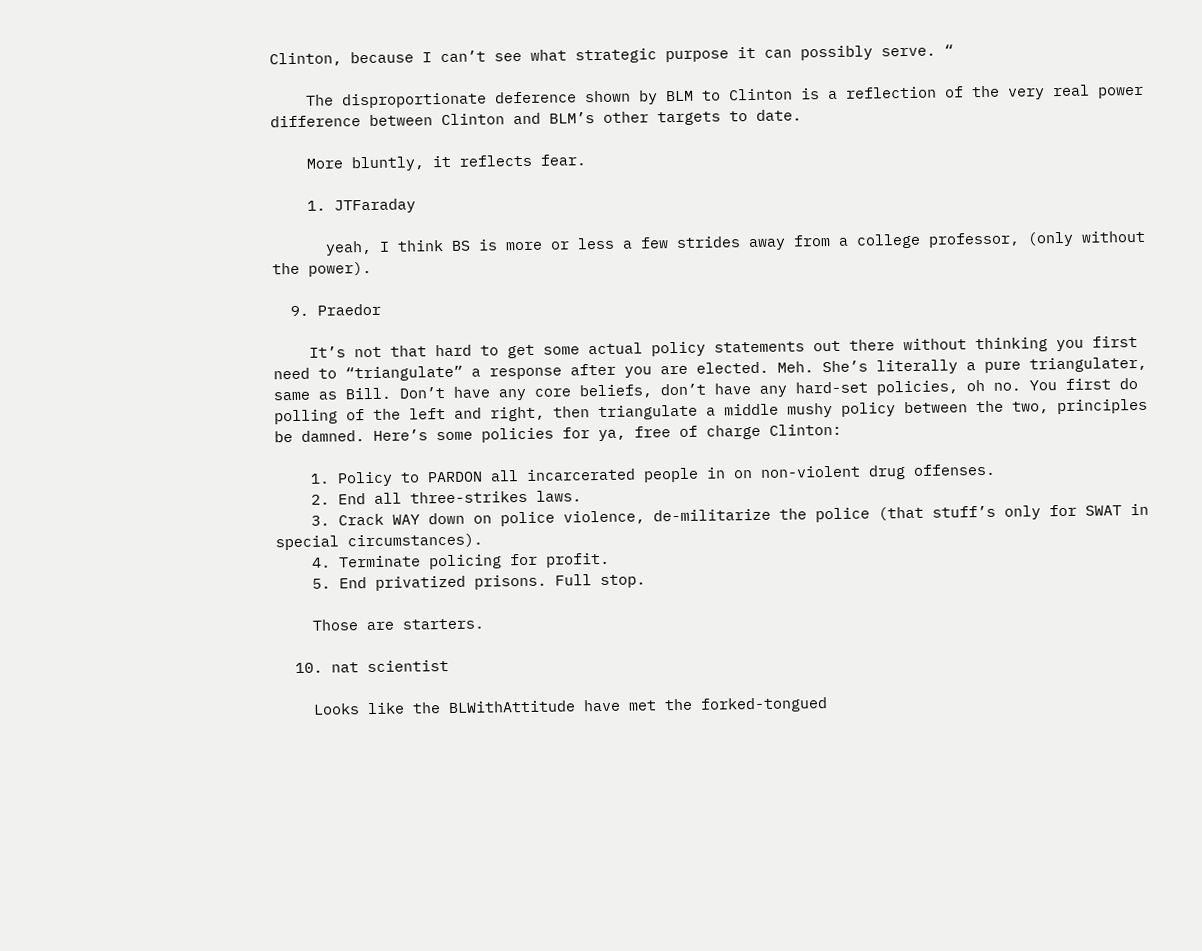Clinton, because I can’t see what strategic purpose it can possibly serve. “

    The disproportionate deference shown by BLM to Clinton is a reflection of the very real power difference between Clinton and BLM’s other targets to date.

    More bluntly, it reflects fear.

    1. JTFaraday

      yeah, I think BS is more or less a few strides away from a college professor, (only without the power).

  9. Praedor

    It’s not that hard to get some actual policy statements out there without thinking you first need to “triangulate” a response after you are elected. Meh. She’s literally a pure triangulater, same as Bill. Don’t have any core beliefs, don’t have any hard-set policies, oh no. You first do polling of the left and right, then triangulate a middle mushy policy between the two, principles be damned. Here’s some policies for ya, free of charge Clinton:

    1. Policy to PARDON all incarcerated people in on non-violent drug offenses.
    2. End all three-strikes laws.
    3. Crack WAY down on police violence, de-militarize the police (that stuff’s only for SWAT in special circumstances).
    4. Terminate policing for profit.
    5. End privatized prisons. Full stop.

    Those are starters.

  10. nat scientist

    Looks like the BLWithAttitude have met the forked-tongued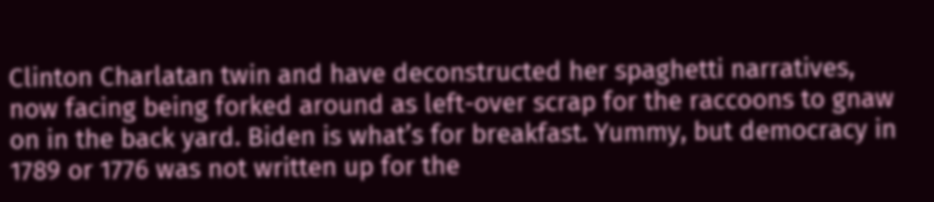Clinton Charlatan twin and have deconstructed her spaghetti narratives, now facing being forked around as left-over scrap for the raccoons to gnaw on in the back yard. Biden is what’s for breakfast. Yummy, but democracy in 1789 or 1776 was not written up for the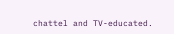chattel and TV-educated.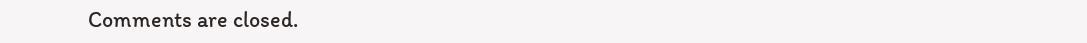Comments are closed.